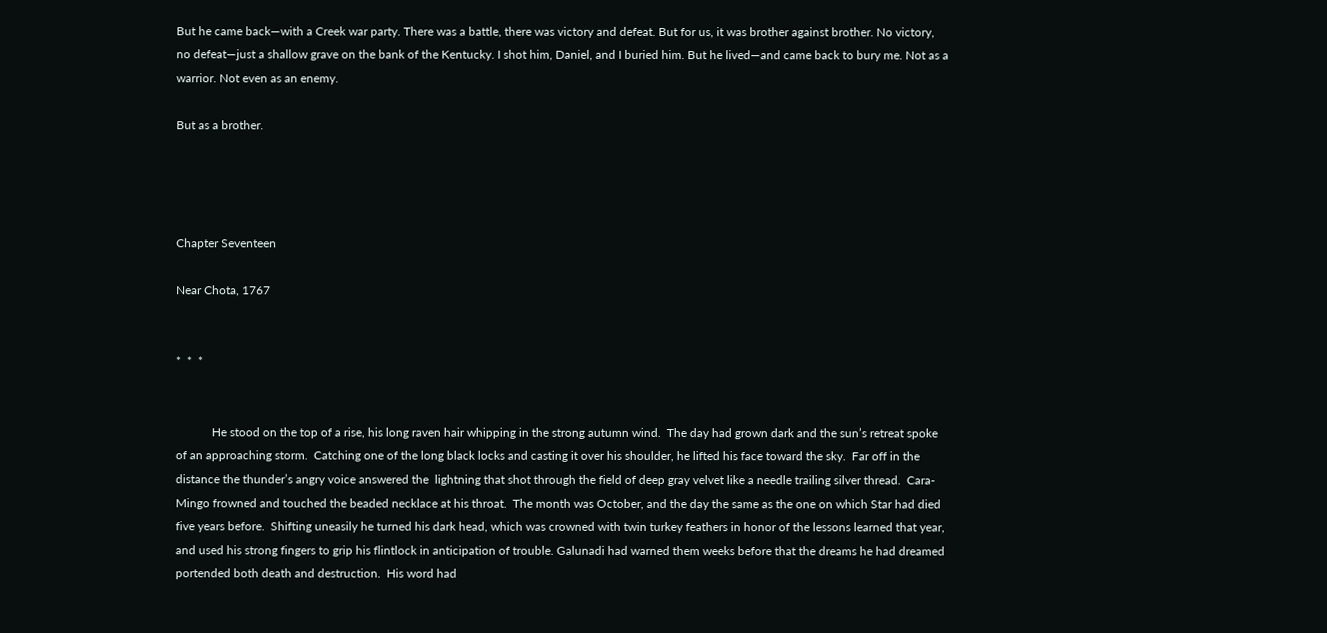But he came back—with a Creek war party. There was a battle, there was victory and defeat. But for us, it was brother against brother. No victory, no defeat—just a shallow grave on the bank of the Kentucky. I shot him, Daniel, and I buried him. But he lived—and came back to bury me. Not as a warrior. Not even as an enemy.

But as a brother.




Chapter Seventeen

Near Chota, 1767


*  *  *


            He stood on the top of a rise, his long raven hair whipping in the strong autumn wind.  The day had grown dark and the sun’s retreat spoke of an approaching storm.  Catching one of the long black locks and casting it over his shoulder, he lifted his face toward the sky.  Far off in the distance the thunder’s angry voice answered the  lightning that shot through the field of deep gray velvet like a needle trailing silver thread.  Cara-Mingo frowned and touched the beaded necklace at his throat.  The month was October, and the day the same as the one on which Star had died five years before.  Shifting uneasily he turned his dark head, which was crowned with twin turkey feathers in honor of the lessons learned that year, and used his strong fingers to grip his flintlock in anticipation of trouble. Galunadi had warned them weeks before that the dreams he had dreamed portended both death and destruction.  His word had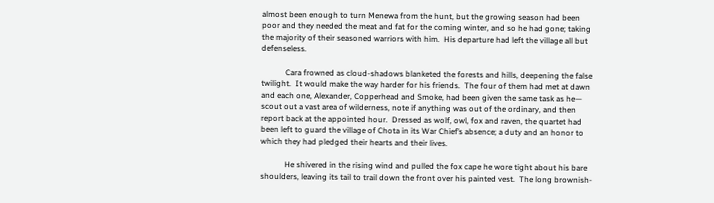almost been enough to turn Menewa from the hunt, but the growing season had been poor and they needed the meat and fat for the coming winter, and so he had gone; taking the majority of their seasoned warriors with him.  His departure had left the village all but defenseless.

            Cara frowned as cloud-shadows blanketed the forests and hills, deepening the false twilight.  It would make the way harder for his friends.  The four of them had met at dawn and each one, Alexander, Copperhead and Smoke, had been given the same task as he— scout out a vast area of wilderness, note if anything was out of the ordinary, and then report back at the appointed hour.  Dressed as wolf, owl, fox and raven, the quartet had been left to guard the village of Chota in its War Chief’s absence; a duty and an honor to which they had pledged their hearts and their lives.

            He shivered in the rising wind and pulled the fox cape he wore tight about his bare shoulders, leaving its tail to trail down the front over his painted vest.  The long brownish-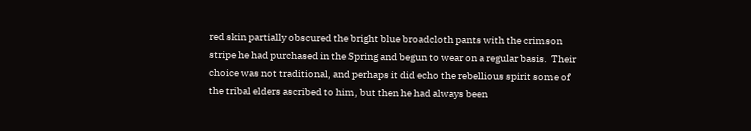red skin partially obscured the bright blue broadcloth pants with the crimson stripe he had purchased in the Spring and begun to wear on a regular basis.  Their choice was not traditional, and perhaps it did echo the rebellious spirit some of the tribal elders ascribed to him, but then he had always been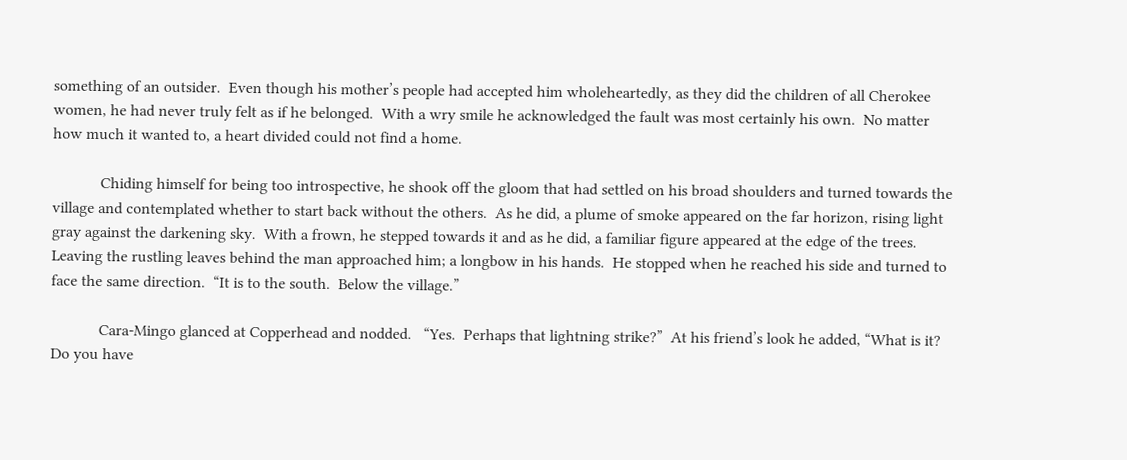something of an outsider.  Even though his mother’s people had accepted him wholeheartedly, as they did the children of all Cherokee women, he had never truly felt as if he belonged.  With a wry smile he acknowledged the fault was most certainly his own.  No matter how much it wanted to, a heart divided could not find a home.

            Chiding himself for being too introspective, he shook off the gloom that had settled on his broad shoulders and turned towards the village and contemplated whether to start back without the others.  As he did, a plume of smoke appeared on the far horizon, rising light gray against the darkening sky.  With a frown, he stepped towards it and as he did, a familiar figure appeared at the edge of the trees.  Leaving the rustling leaves behind the man approached him; a longbow in his hands.  He stopped when he reached his side and turned to face the same direction.  “It is to the south.  Below the village.”

            Cara-Mingo glanced at Copperhead and nodded.   “Yes.  Perhaps that lightning strike?”  At his friend’s look he added, “What is it?  Do you have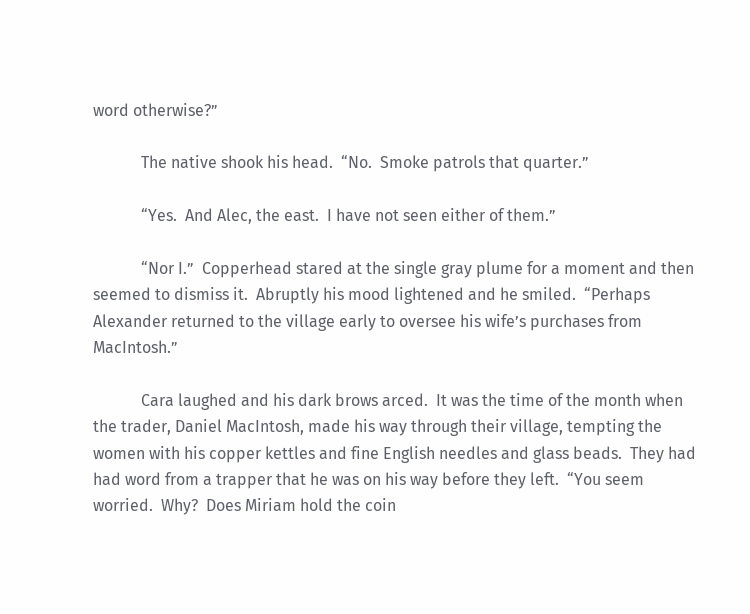word otherwise?”

            The native shook his head.  “No.  Smoke patrols that quarter.”

            “Yes.  And Alec, the east.  I have not seen either of them.”

            “Nor I.”  Copperhead stared at the single gray plume for a moment and then seemed to dismiss it.  Abruptly his mood lightened and he smiled.  “Perhaps Alexander returned to the village early to oversee his wife’s purchases from MacIntosh.”

            Cara laughed and his dark brows arced.  It was the time of the month when the trader, Daniel MacIntosh, made his way through their village, tempting the women with his copper kettles and fine English needles and glass beads.  They had had word from a trapper that he was on his way before they left.  “You seem worried.  Why?  Does Miriam hold the coin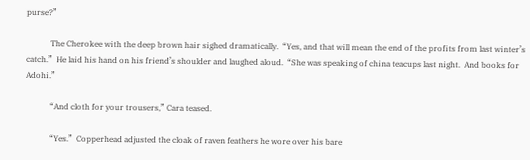purse?”

            The Cherokee with the deep brown hair sighed dramatically.  “Yes, and that will mean the end of the profits from last winter’s catch.”  He laid his hand on his friend’s shoulder and laughed aloud.  “She was speaking of china teacups last night.  And books for Adohi.”

            “And cloth for your trousers,” Cara teased.

            “Yes.”  Copperhead adjusted the cloak of raven feathers he wore over his bare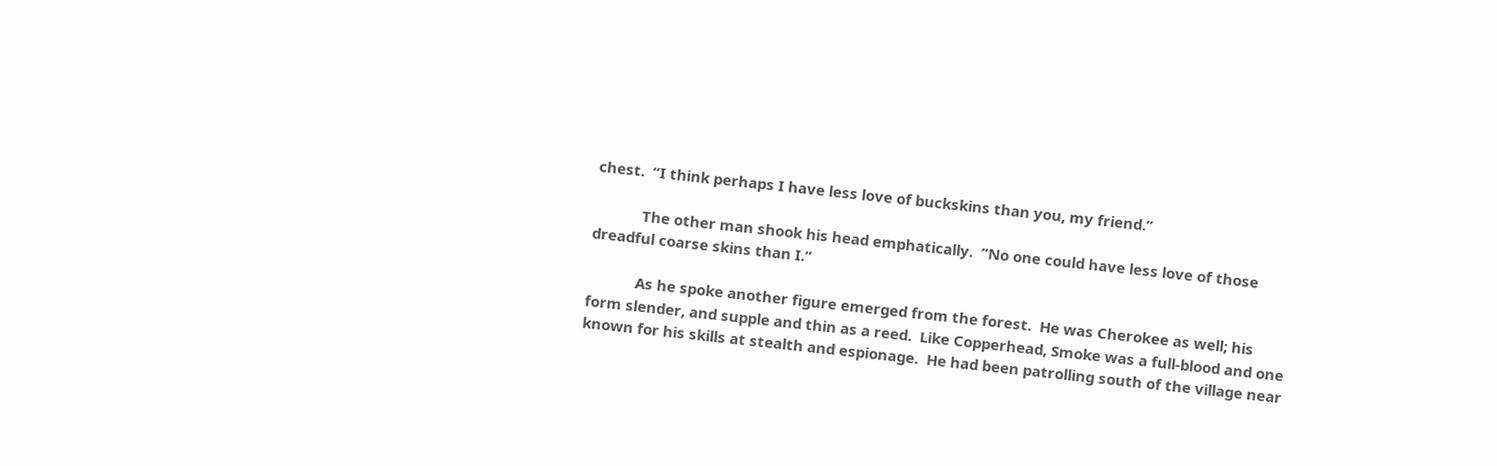chest.  “I think perhaps I have less love of buckskins than you, my friend.”

            The other man shook his head emphatically.  “No one could have less love of those dreadful coarse skins than I.”

            As he spoke another figure emerged from the forest.  He was Cherokee as well; his form slender, and supple and thin as a reed.  Like Copperhead, Smoke was a full-blood and one known for his skills at stealth and espionage.  He had been patrolling south of the village near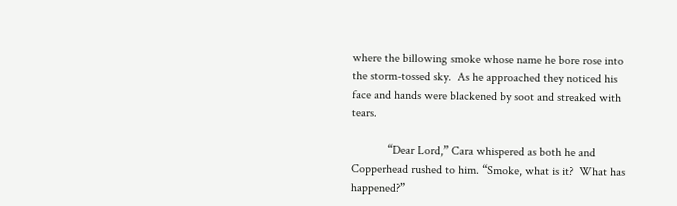where the billowing smoke whose name he bore rose into the storm-tossed sky.  As he approached they noticed his face and hands were blackened by soot and streaked with tears.

            “Dear Lord,” Cara whispered as both he and Copperhead rushed to him. “Smoke, what is it?  What has happened?”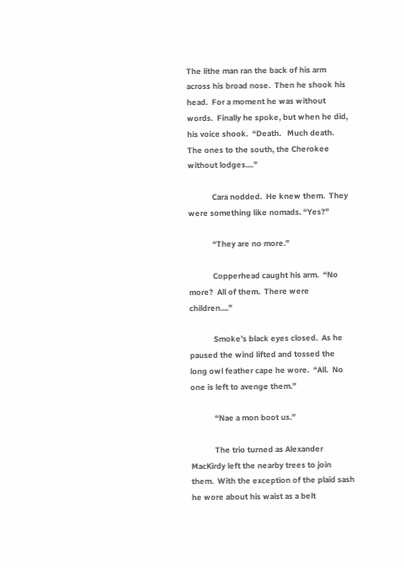The lithe man ran the back of his arm across his broad nose.  Then he shook his head.  For a moment he was without words.  Finally he spoke, but when he did, his voice shook.  “Death.   Much death.  The ones to the south, the Cherokee without lodges....”

            Cara nodded.  He knew them.  They were something like nomads. “Yes?”

            “They are no more.”

            Copperhead caught his arm.  “No more?  All of them.  There were children....”

            Smoke’s black eyes closed.  As he paused the wind lifted and tossed the long owl feather cape he wore.  “All.  No one is left to avenge them.”

            “Nae a mon boot us.”

            The trio turned as Alexander MacKirdy left the nearby trees to join them.  With the exception of the plaid sash he wore about his waist as a belt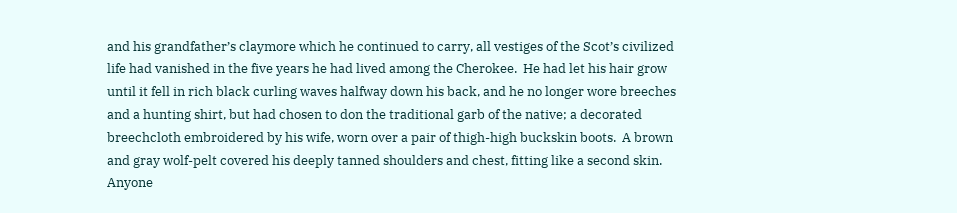and his grandfather’s claymore which he continued to carry, all vestiges of the Scot’s civilized life had vanished in the five years he had lived among the Cherokee.  He had let his hair grow until it fell in rich black curling waves halfway down his back, and he no longer wore breeches and a hunting shirt, but had chosen to don the traditional garb of the native; a decorated breechcloth embroidered by his wife, worn over a pair of thigh-high buckskin boots.  A brown and gray wolf-pelt covered his deeply tanned shoulders and chest, fitting like a second skin.  Anyone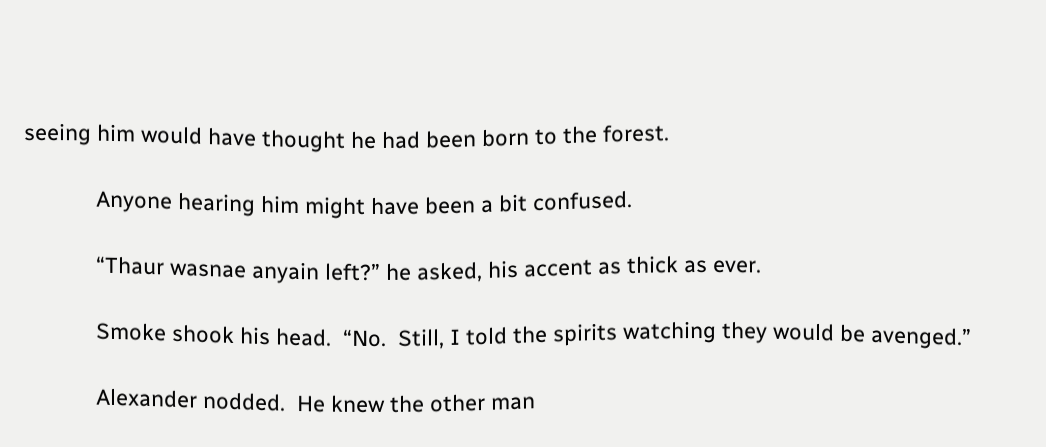seeing him would have thought he had been born to the forest.

            Anyone hearing him might have been a bit confused.

            “Thaur wasnae anyain left?” he asked, his accent as thick as ever.

            Smoke shook his head.  “No.  Still, I told the spirits watching they would be avenged.”

            Alexander nodded.  He knew the other man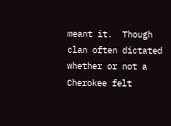meant it.  Though clan often dictated whether or not a Cherokee felt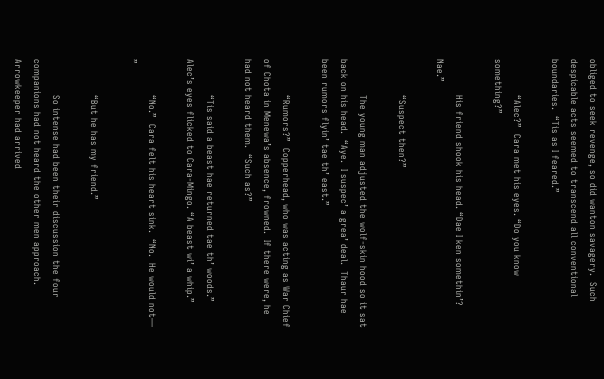obliged to seek revenge, so did wanton savagery.  Such despicable acts seemed to transcend all conventional boundaries.  “Tis as I feared.”

            “Alec?”  Cara met his eyes. “Do you know something?”

            His friend shook his head. “Dae I ken somethin’?  Nae.”

            “Suspect then?”

            The young man adjusted the wolf-skin hood so it sat back on his head.  “Aye.  I suspec’ a grea’ deal.  Thaur hae been rumors flyin’ tae th’ east.”

            “Rumors?”  Copperhead, who was acting as War Chief of Chota in Menewa’s absence, frowned.  If there were, he had not heard them.  “Such as?”

            “Tis said a beast hae returned tae th’ woods.”  Alec’s eyes flicked to Cara-Mingo. “A beast wi’ a whip.”

            “No.”  Cara felt his heart sink.  “No.  He would not— ”

            “But he has my friend.”

            So intense had been their discussion the four companions had not heard the other men approach. Arrowkeeper had arrived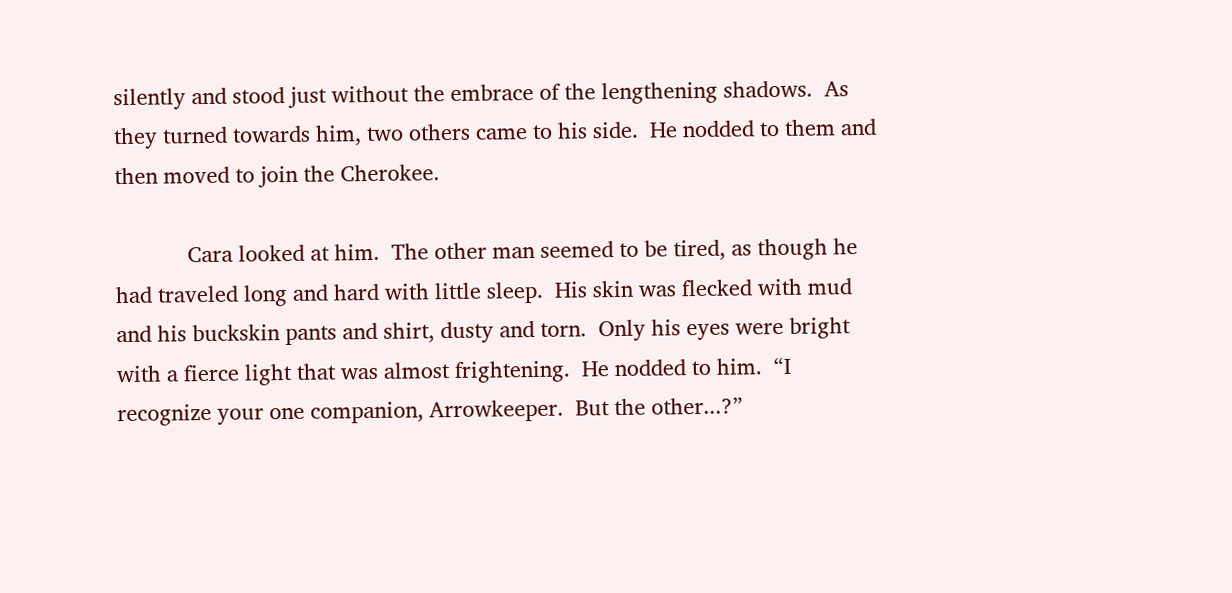silently and stood just without the embrace of the lengthening shadows.  As they turned towards him, two others came to his side.  He nodded to them and then moved to join the Cherokee.

            Cara looked at him.  The other man seemed to be tired, as though he had traveled long and hard with little sleep.  His skin was flecked with mud and his buckskin pants and shirt, dusty and torn.  Only his eyes were bright with a fierce light that was almost frightening.  He nodded to him.  “I recognize your one companion, Arrowkeeper.  But the other...?”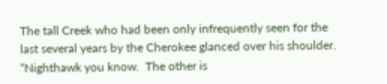The tall Creek who had been only infrequently seen for the last several years by the Cherokee glanced over his shoulder.  “Nighthawk you know.  The other is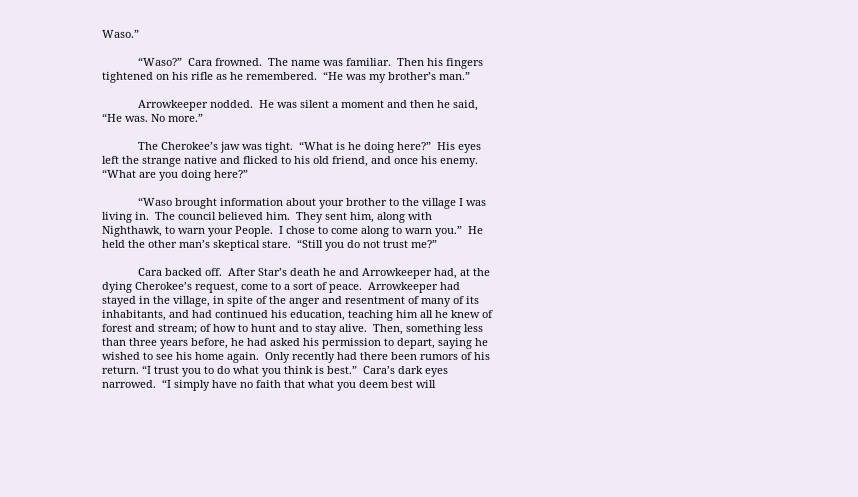Waso.”

            “Waso?”  Cara frowned.  The name was familiar.  Then his fingers tightened on his rifle as he remembered.  “He was my brother’s man.”

            Arrowkeeper nodded.  He was silent a moment and then he said, “He was. No more.”

            The Cherokee’s jaw was tight.  “What is he doing here?”  His eyes left the strange native and flicked to his old friend, and once his enemy.  “What are you doing here?”

            “Waso brought information about your brother to the village I was living in.  The council believed him.  They sent him, along with Nighthawk, to warn your People.  I chose to come along to warn you.”  He held the other man’s skeptical stare.  “Still you do not trust me?”

            Cara backed off.  After Star’s death he and Arrowkeeper had, at the dying Cherokee’s request, come to a sort of peace.  Arrowkeeper had stayed in the village, in spite of the anger and resentment of many of its inhabitants, and had continued his education, teaching him all he knew of forest and stream; of how to hunt and to stay alive.  Then, something less than three years before, he had asked his permission to depart, saying he wished to see his home again.  Only recently had there been rumors of his return. “I trust you to do what you think is best.”  Cara’s dark eyes narrowed.  “I simply have no faith that what you deem best will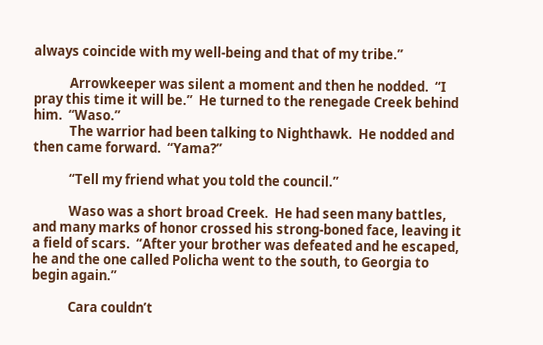always coincide with my well-being and that of my tribe.”

            Arrowkeeper was silent a moment and then he nodded.  “I pray this time it will be.”  He turned to the renegade Creek behind him.  “Waso.”
            The warrior had been talking to Nighthawk.  He nodded and then came forward.  “Yama?”

            “Tell my friend what you told the council.”

            Waso was a short broad Creek.  He had seen many battles, and many marks of honor crossed his strong-boned face, leaving it a field of scars.  “After your brother was defeated and he escaped, he and the one called Policha went to the south, to Georgia to begin again.”

            Cara couldn’t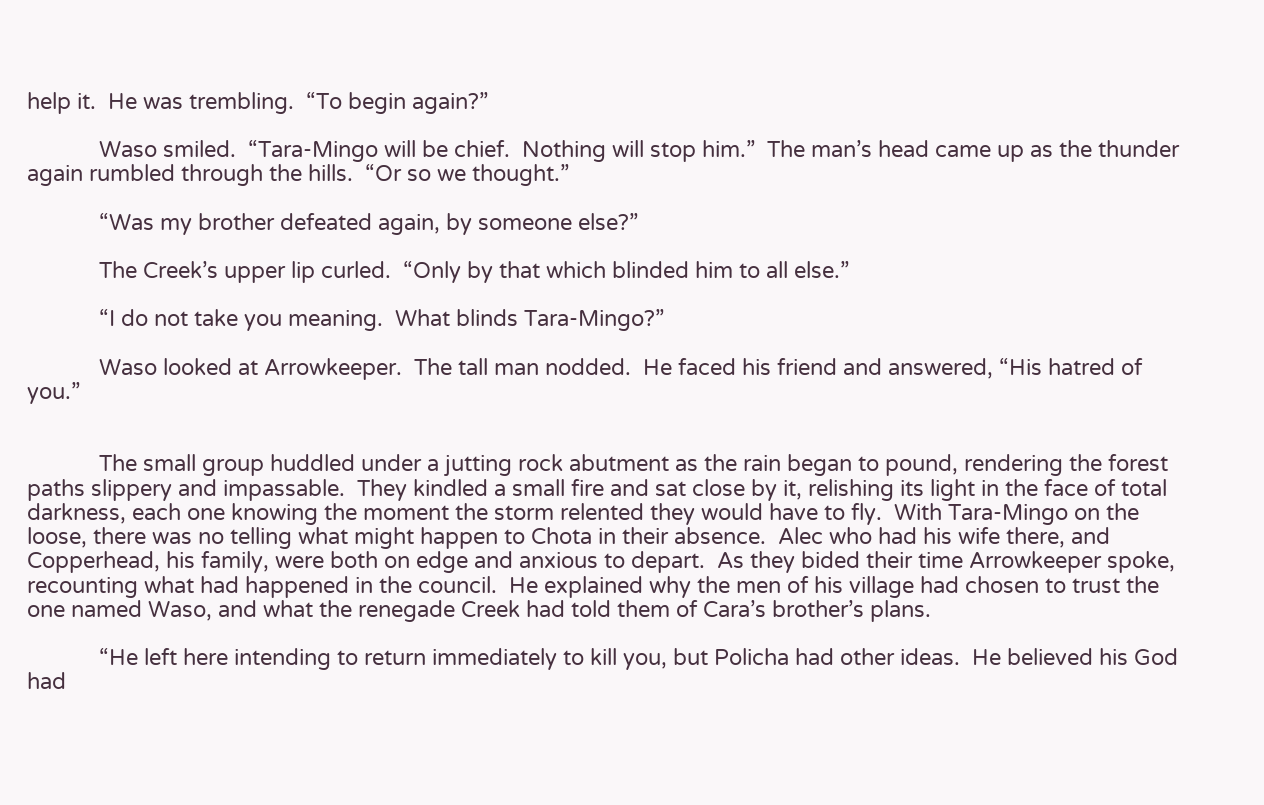help it.  He was trembling.  “To begin again?”

            Waso smiled.  “Tara-Mingo will be chief.  Nothing will stop him.”  The man’s head came up as the thunder again rumbled through the hills.  “Or so we thought.”

            “Was my brother defeated again, by someone else?”

            The Creek’s upper lip curled.  “Only by that which blinded him to all else.”

            “I do not take you meaning.  What blinds Tara-Mingo?”

            Waso looked at Arrowkeeper.  The tall man nodded.  He faced his friend and answered, “His hatred of you.”


            The small group huddled under a jutting rock abutment as the rain began to pound, rendering the forest paths slippery and impassable.  They kindled a small fire and sat close by it, relishing its light in the face of total darkness, each one knowing the moment the storm relented they would have to fly.  With Tara-Mingo on the loose, there was no telling what might happen to Chota in their absence.  Alec who had his wife there, and Copperhead, his family, were both on edge and anxious to depart.  As they bided their time Arrowkeeper spoke, recounting what had happened in the council.  He explained why the men of his village had chosen to trust the one named Waso, and what the renegade Creek had told them of Cara’s brother’s plans.

            “He left here intending to return immediately to kill you, but Policha had other ideas.  He believed his God had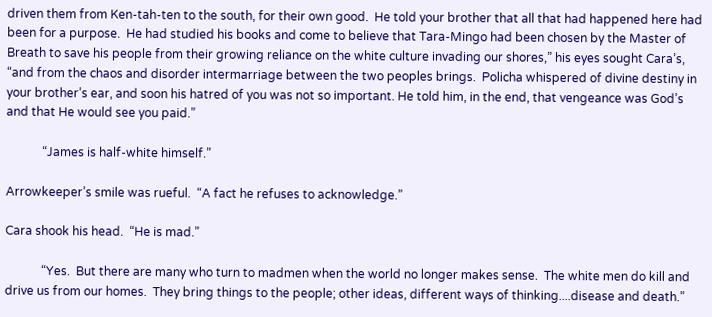driven them from Ken-tah-ten to the south, for their own good.  He told your brother that all that had happened here had been for a purpose.  He had studied his books and come to believe that Tara-Mingo had been chosen by the Master of Breath to save his people from their growing reliance on the white culture invading our shores,” his eyes sought Cara’s, “and from the chaos and disorder intermarriage between the two peoples brings.  Policha whispered of divine destiny in your brother’s ear, and soon his hatred of you was not so important. He told him, in the end, that vengeance was God’s and that He would see you paid.”

            “James is half-white himself.”

Arrowkeeper’s smile was rueful.  “A fact he refuses to acknowledge.”

Cara shook his head.  “He is mad.”

            “Yes.  But there are many who turn to madmen when the world no longer makes sense.  The white men do kill and drive us from our homes.  They bring things to the people; other ideas, different ways of thinking....disease and death.”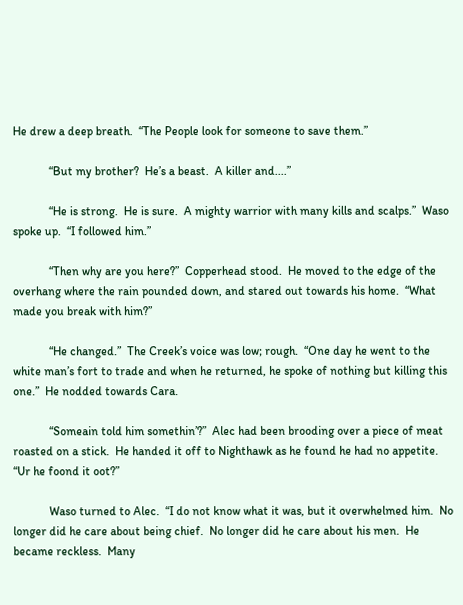He drew a deep breath.  “The People look for someone to save them.”

            “But my brother?  He’s a beast.  A killer and....”

            “He is strong.  He is sure.  A mighty warrior with many kills and scalps.”  Waso spoke up.  “I followed him.”

            “Then why are you here?”  Copperhead stood.  He moved to the edge of the overhang where the rain pounded down, and stared out towards his home.  “What made you break with him?”

            “He changed.”  The Creek’s voice was low; rough.  “One day he went to the white man’s fort to trade and when he returned, he spoke of nothing but killing this one.”  He nodded towards Cara.

            “Someain told him somethin’?”  Alec had been brooding over a piece of meat roasted on a stick.  He handed it off to Nighthawk as he found he had no appetite.  “Ur he foond it oot?”

            Waso turned to Alec.  “I do not know what it was, but it overwhelmed him.  No longer did he care about being chief.  No longer did he care about his men.  He became reckless.  Many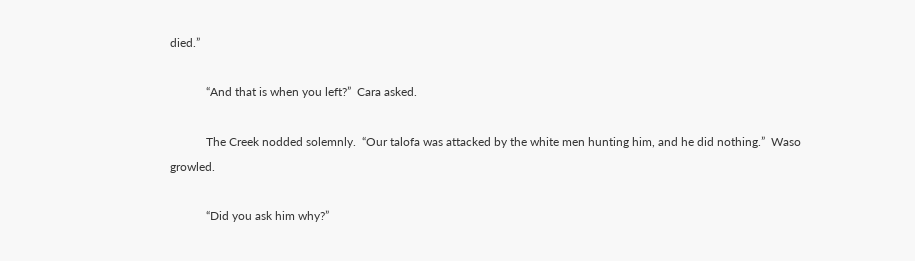died.”

            “And that is when you left?”  Cara asked.

            The Creek nodded solemnly.  “Our talofa was attacked by the white men hunting him, and he did nothing.”  Waso growled.

            “Did you ask him why?”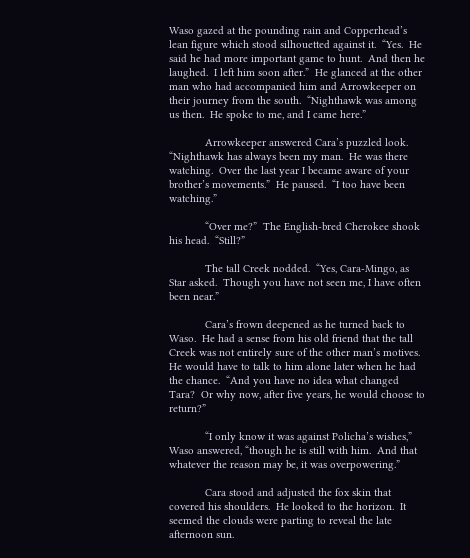Waso gazed at the pounding rain and Copperhead’s lean figure which stood silhouetted against it.  “Yes.  He said he had more important game to hunt.  And then he laughed.  I left him soon after.”  He glanced at the other man who had accompanied him and Arrowkeeper on their journey from the south.  “Nighthawk was among us then.  He spoke to me, and I came here.”

            Arrowkeeper answered Cara’s puzzled look.  “Nighthawk has always been my man.  He was there watching.  Over the last year I became aware of your brother’s movements.”  He paused.  “I too have been watching.”

            “Over me?”  The English-bred Cherokee shook his head.  “Still?”

            The tall Creek nodded.  “Yes, Cara-Mingo, as Star asked.  Though you have not seen me, I have often been near.”

            Cara’s frown deepened as he turned back to Waso.  He had a sense from his old friend that the tall Creek was not entirely sure of the other man’s motives.  He would have to talk to him alone later when he had the chance.  “And you have no idea what changed Tara?  Or why now, after five years, he would choose to return?”

            “I only know it was against Policha’s wishes,” Waso answered, “though he is still with him.  And that whatever the reason may be, it was overpowering.”

            Cara stood and adjusted the fox skin that covered his shoulders.  He looked to the horizon.  It seemed the clouds were parting to reveal the late afternoon sun.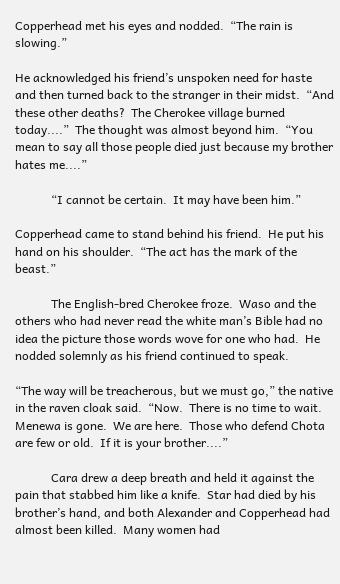Copperhead met his eyes and nodded.  “The rain is slowing.”

He acknowledged his friend’s unspoken need for haste and then turned back to the stranger in their midst.  “And these other deaths?  The Cherokee village burned today....”  The thought was almost beyond him.  “You mean to say all those people died just because my brother hates me....”

            “I cannot be certain.  It may have been him.”

Copperhead came to stand behind his friend.  He put his hand on his shoulder.  “The act has the mark of the beast.”

            The English-bred Cherokee froze.  Waso and the others who had never read the white man’s Bible had no idea the picture those words wove for one who had.  He nodded solemnly as his friend continued to speak.

“The way will be treacherous, but we must go,” the native in the raven cloak said.  “Now.  There is no time to wait.  Menewa is gone.  We are here.  Those who defend Chota are few or old.  If it is your brother....”

            Cara drew a deep breath and held it against the pain that stabbed him like a knife.  Star had died by his brother’s hand, and both Alexander and Copperhead had almost been killed.  Many women had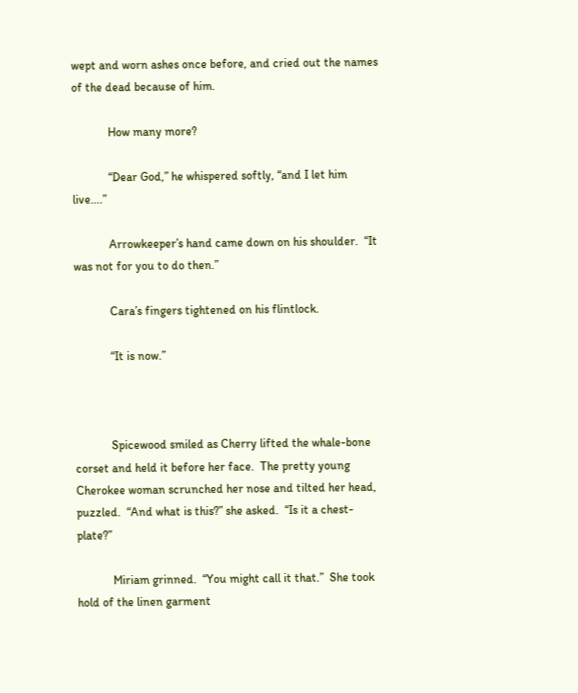wept and worn ashes once before, and cried out the names of the dead because of him.

            How many more?

            “Dear God,” he whispered softly, “and I let him live....”

            Arrowkeeper’s hand came down on his shoulder.  “It was not for you to do then.”

            Cara’s fingers tightened on his flintlock.

            “It is now.”



            Spicewood smiled as Cherry lifted the whale-bone corset and held it before her face.  The pretty young Cherokee woman scrunched her nose and tilted her head, puzzled.  “And what is this?” she asked.  “Is it a chest-plate?”

            Miriam grinned.  “You might call it that.”  She took hold of the linen garment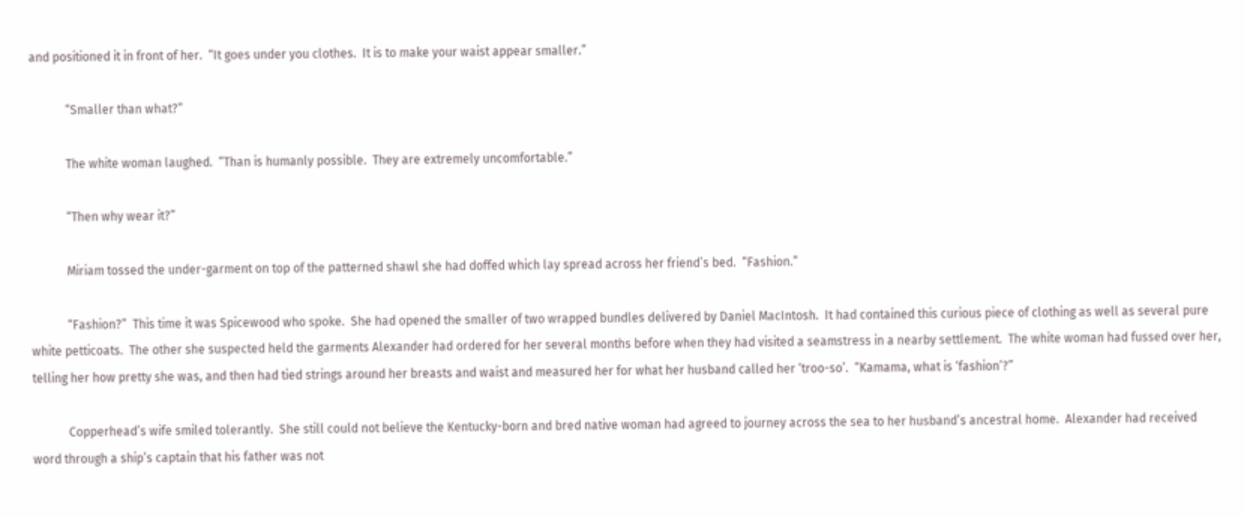and positioned it in front of her.  “It goes under you clothes.  It is to make your waist appear smaller.”

            “Smaller than what?”

            The white woman laughed.  “Than is humanly possible.  They are extremely uncomfortable.”

            “Then why wear it?”

            Miriam tossed the under-garment on top of the patterned shawl she had doffed which lay spread across her friend’s bed.  “Fashion.”

            “Fashion?”  This time it was Spicewood who spoke.  She had opened the smaller of two wrapped bundles delivered by Daniel MacIntosh.  It had contained this curious piece of clothing as well as several pure white petticoats.  The other she suspected held the garments Alexander had ordered for her several months before when they had visited a seamstress in a nearby settlement.  The white woman had fussed over her, telling her how pretty she was, and then had tied strings around her breasts and waist and measured her for what her husband called her ‘troo-so’.  “Kamama, what is ‘fashion’?”

            Copperhead’s wife smiled tolerantly.  She still could not believe the Kentucky-born and bred native woman had agreed to journey across the sea to her husband’s ancestral home.  Alexander had received word through a ship’s captain that his father was not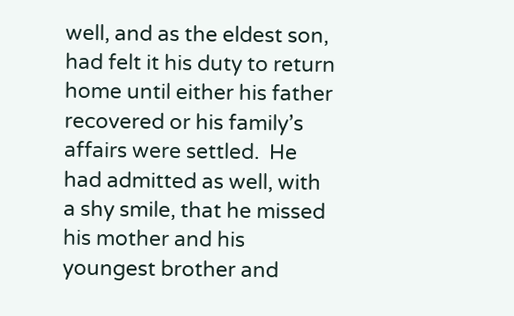well, and as the eldest son, had felt it his duty to return home until either his father recovered or his family’s affairs were settled.  He had admitted as well, with a shy smile, that he missed his mother and his youngest brother and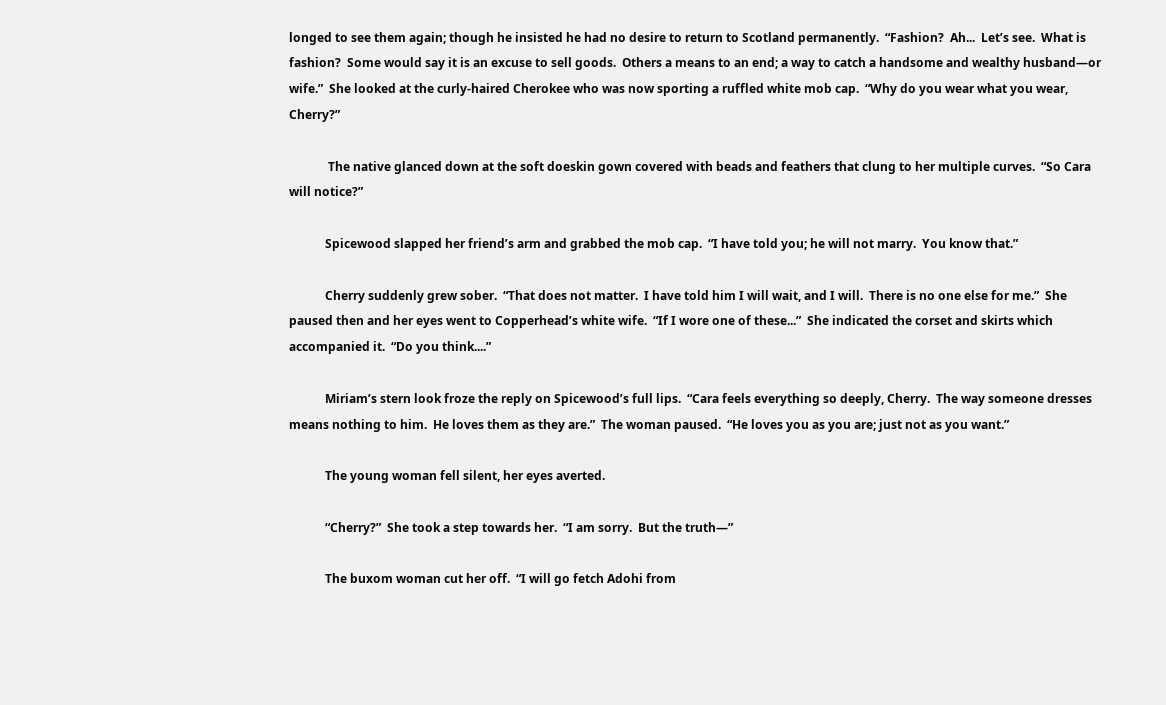longed to see them again; though he insisted he had no desire to return to Scotland permanently.  “Fashion?  Ah...  Let’s see.  What is fashion?  Some would say it is an excuse to sell goods.  Others a means to an end; a way to catch a handsome and wealthy husband—or wife.”  She looked at the curly-haired Cherokee who was now sporting a ruffled white mob cap.  “Why do you wear what you wear, Cherry?”

             The native glanced down at the soft doeskin gown covered with beads and feathers that clung to her multiple curves.  “So Cara will notice?”

            Spicewood slapped her friend’s arm and grabbed the mob cap.  “I have told you; he will not marry.  You know that.”

            Cherry suddenly grew sober.  “That does not matter.  I have told him I will wait, and I will.  There is no one else for me.”  She paused then and her eyes went to Copperhead’s white wife.  “If I wore one of these...”  She indicated the corset and skirts which accompanied it.  “Do you think....”

            Miriam’s stern look froze the reply on Spicewood’s full lips.  “Cara feels everything so deeply, Cherry.  The way someone dresses means nothing to him.  He loves them as they are.”  The woman paused.  “He loves you as you are; just not as you want.”

            The young woman fell silent, her eyes averted.

            “Cherry?”  She took a step towards her.  “I am sorry.  But the truth—”

            The buxom woman cut her off.  “I will go fetch Adohi from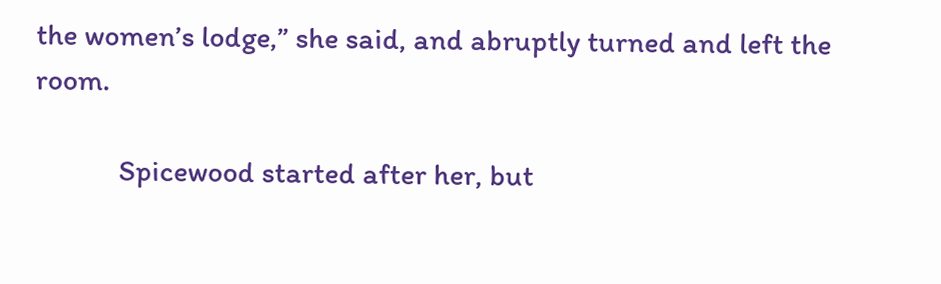the women’s lodge,” she said, and abruptly turned and left the room.

            Spicewood started after her, but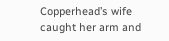Copperhead’s wife caught her arm and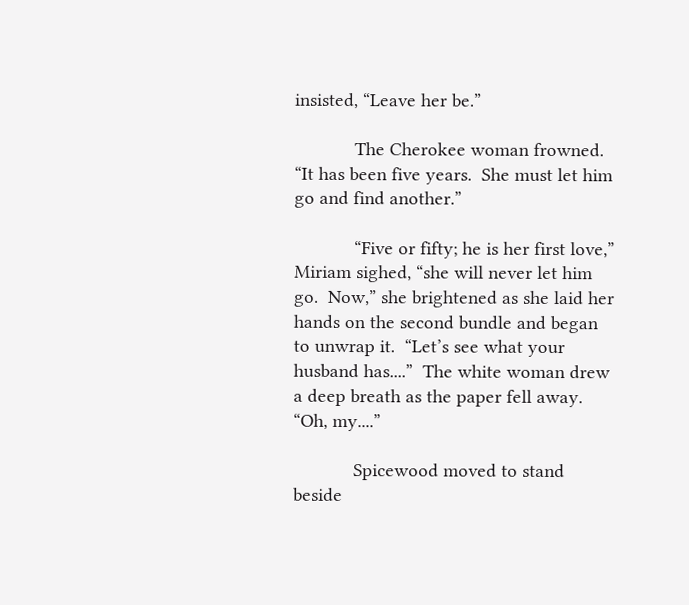insisted, “Leave her be.”

            The Cherokee woman frowned.  “It has been five years.  She must let him go and find another.”

            “Five or fifty; he is her first love,” Miriam sighed, “she will never let him go.  Now,” she brightened as she laid her hands on the second bundle and began to unwrap it.  “Let’s see what your husband has....”  The white woman drew a deep breath as the paper fell away.  “Oh, my....”

            Spicewood moved to stand beside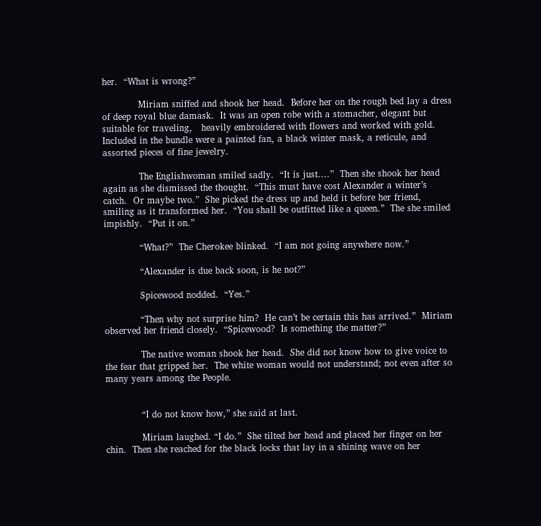her.  “What is wrong?”

            Miriam sniffed and shook her head.  Before her on the rough bed lay a dress of deep royal blue damask.  It was an open robe with a stomacher, elegant but suitable for traveling,   heavily embroidered with flowers and worked with gold.  Included in the bundle were a painted fan, a black winter mask, a reticule, and assorted pieces of fine jewelry.

            The Englishwoman smiled sadly.  “It is just....”  Then she shook her head again as she dismissed the thought.  “This must have cost Alexander a winter’s catch.  Or maybe two.”  She picked the dress up and held it before her friend, smiling as it transformed her.  “You shall be outfitted like a queen.”  The she smiled impishly.  “Put it on.”

            “What?”  The Cherokee blinked.  “I am not going anywhere now.”

            “Alexander is due back soon, is he not?”

            Spicewood nodded.  “Yes.”

            “Then why not surprise him?  He can’t be certain this has arrived.”  Miriam observed her friend closely.  “Spicewood?  Is something the matter?”

            The native woman shook her head.  She did not know how to give voice to the fear that gripped her.  The white woman would not understand; not even after so many years among the People.


            “I do not know how,” she said at last.

            Miriam laughed. “I do.”  She tilted her head and placed her finger on her chin.  Then she reached for the black locks that lay in a shining wave on her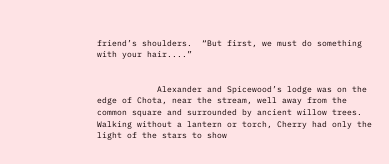friend’s shoulders.  “But first, we must do something with your hair....”


            Alexander and Spicewood’s lodge was on the edge of Chota, near the stream, well away from the common square and surrounded by ancient willow trees.  Walking without a lantern or torch, Cherry had only the light of the stars to show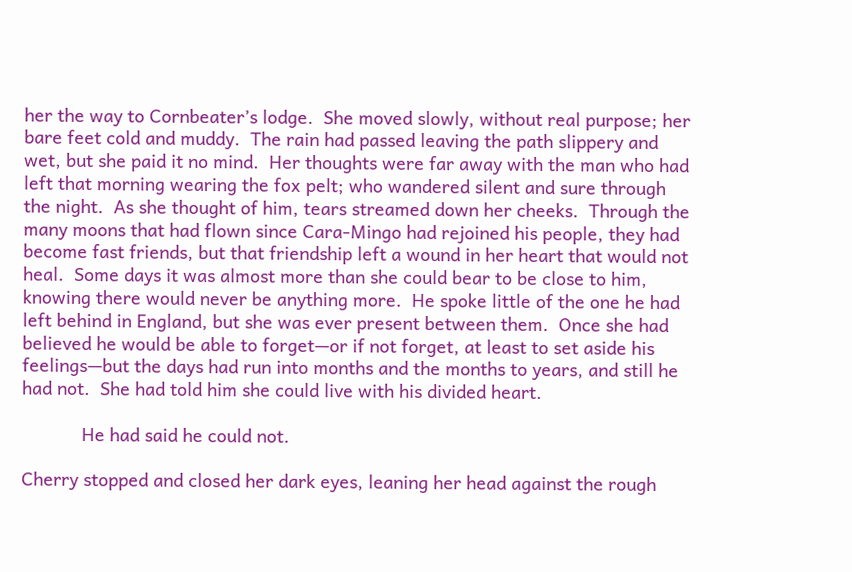her the way to Cornbeater’s lodge.  She moved slowly, without real purpose; her bare feet cold and muddy.  The rain had passed leaving the path slippery and wet, but she paid it no mind.  Her thoughts were far away with the man who had left that morning wearing the fox pelt; who wandered silent and sure through the night.  As she thought of him, tears streamed down her cheeks.  Through the many moons that had flown since Cara-Mingo had rejoined his people, they had become fast friends, but that friendship left a wound in her heart that would not heal.  Some days it was almost more than she could bear to be close to him, knowing there would never be anything more.  He spoke little of the one he had left behind in England, but she was ever present between them.  Once she had believed he would be able to forget—or if not forget, at least to set aside his feelings—but the days had run into months and the months to years, and still he had not.  She had told him she could live with his divided heart.

            He had said he could not.

Cherry stopped and closed her dark eyes, leaning her head against the rough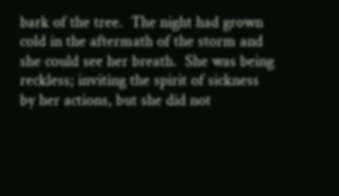bark of the tree.  The night had grown cold in the aftermath of the storm and she could see her breath.  She was being reckless; inviting the spirit of sickness by her actions, but she did not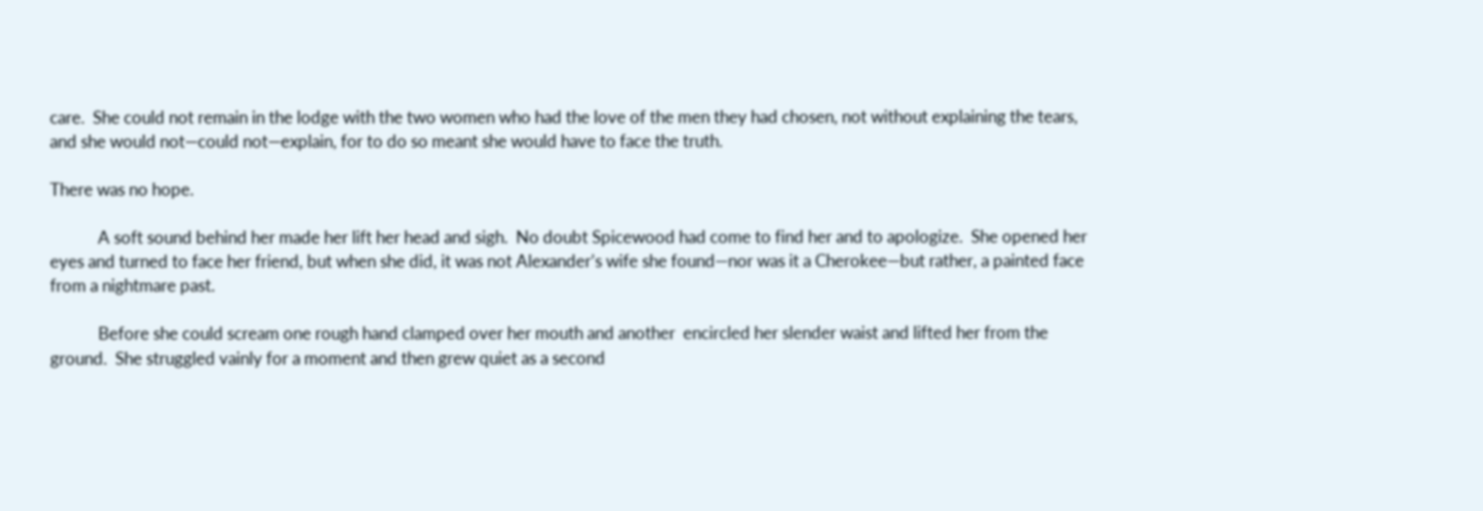care.  She could not remain in the lodge with the two women who had the love of the men they had chosen, not without explaining the tears, and she would not—could not—explain, for to do so meant she would have to face the truth.

There was no hope.

            A soft sound behind her made her lift her head and sigh.  No doubt Spicewood had come to find her and to apologize.  She opened her eyes and turned to face her friend, but when she did, it was not Alexander’s wife she found—nor was it a Cherokee—but rather, a painted face from a nightmare past.

            Before she could scream one rough hand clamped over her mouth and another  encircled her slender waist and lifted her from the ground.  She struggled vainly for a moment and then grew quiet as a second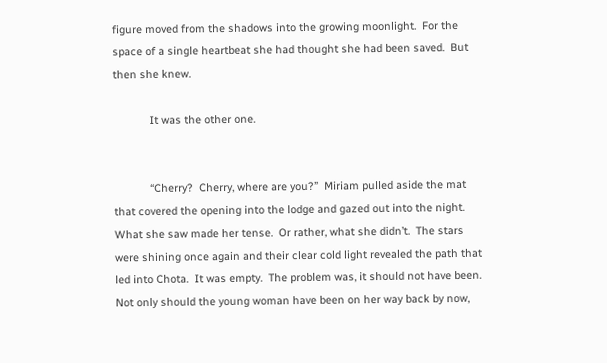figure moved from the shadows into the growing moonlight.  For the space of a single heartbeat she had thought she had been saved.  But then she knew.

            It was the other one.


            “Cherry?  Cherry, where are you?”  Miriam pulled aside the mat that covered the opening into the lodge and gazed out into the night.  What she saw made her tense.  Or rather, what she didn’t.  The stars were shining once again and their clear cold light revealed the path that led into Chota.  It was empty.  The problem was, it should not have been.  Not only should the young woman have been on her way back by now,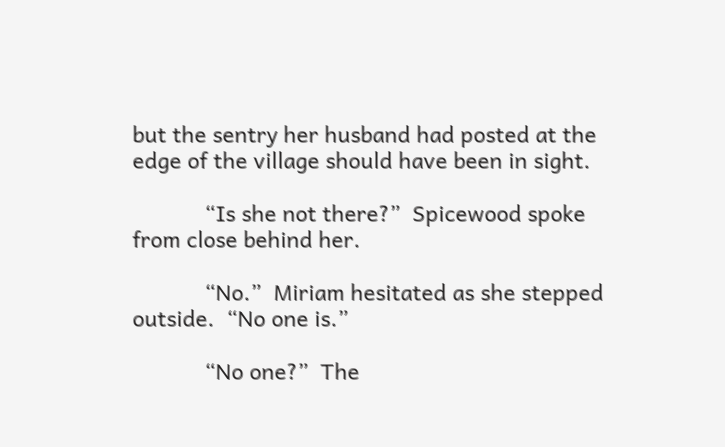but the sentry her husband had posted at the edge of the village should have been in sight.

            “Is she not there?”  Spicewood spoke from close behind her.

            “No.”  Miriam hesitated as she stepped outside.  “No one is.”

            “No one?”  The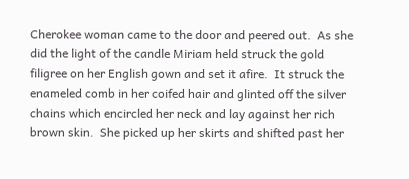Cherokee woman came to the door and peered out.  As she did the light of the candle Miriam held struck the gold filigree on her English gown and set it afire.  It struck the enameled comb in her coifed hair and glinted off the silver chains which encircled her neck and lay against her rich brown skin.  She picked up her skirts and shifted past her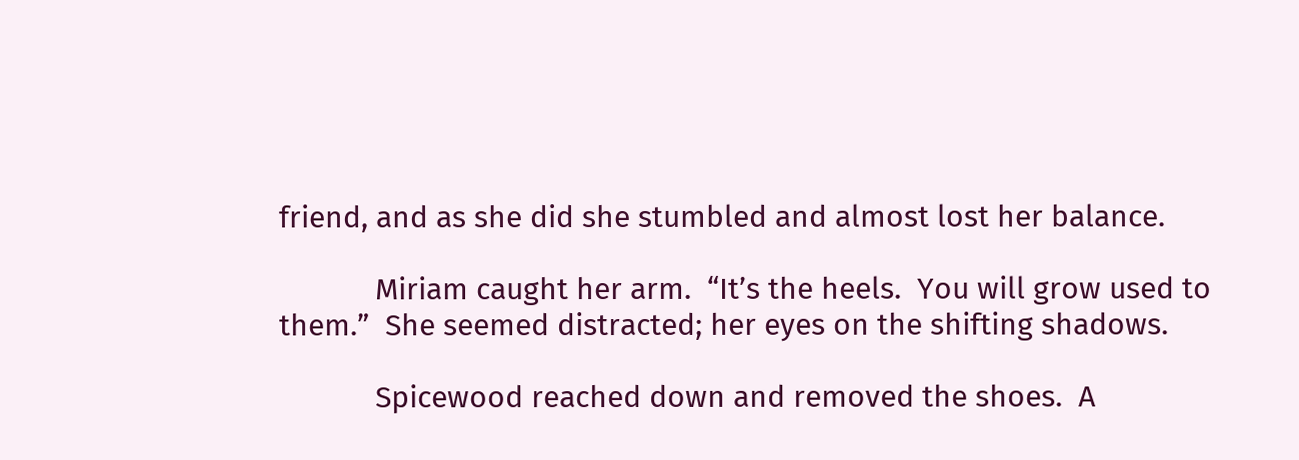friend, and as she did she stumbled and almost lost her balance.

            Miriam caught her arm.  “It’s the heels.  You will grow used to them.”  She seemed distracted; her eyes on the shifting shadows.

            Spicewood reached down and removed the shoes.  A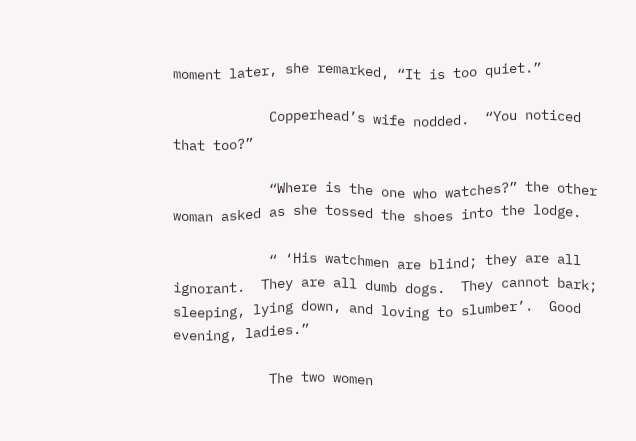moment later, she remarked, “It is too quiet.”

            Copperhead’s wife nodded.  “You noticed that too?”

            “Where is the one who watches?” the other woman asked as she tossed the shoes into the lodge.

            “ ‘His watchmen are blind; they are all ignorant.  They are all dumb dogs.  They cannot bark; sleeping, lying down, and loving to slumber’.  Good evening, ladies.”

            The two women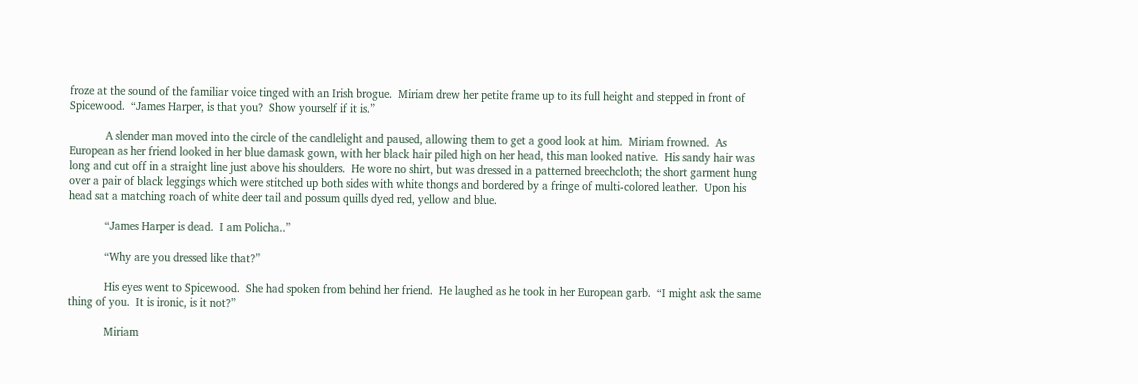froze at the sound of the familiar voice tinged with an Irish brogue.  Miriam drew her petite frame up to its full height and stepped in front of Spicewood.  “James Harper, is that you?  Show yourself if it is.”

            A slender man moved into the circle of the candlelight and paused, allowing them to get a good look at him.  Miriam frowned.  As European as her friend looked in her blue damask gown, with her black hair piled high on her head, this man looked native.  His sandy hair was long and cut off in a straight line just above his shoulders.  He wore no shirt, but was dressed in a patterned breechcloth; the short garment hung over a pair of black leggings which were stitched up both sides with white thongs and bordered by a fringe of multi-colored leather.  Upon his head sat a matching roach of white deer tail and possum quills dyed red, yellow and blue.

            “James Harper is dead.  I am Policha..”

            “Why are you dressed like that?”

            His eyes went to Spicewood.  She had spoken from behind her friend.  He laughed as he took in her European garb.  “I might ask the same thing of you.  It is ironic, is it not?”

            Miriam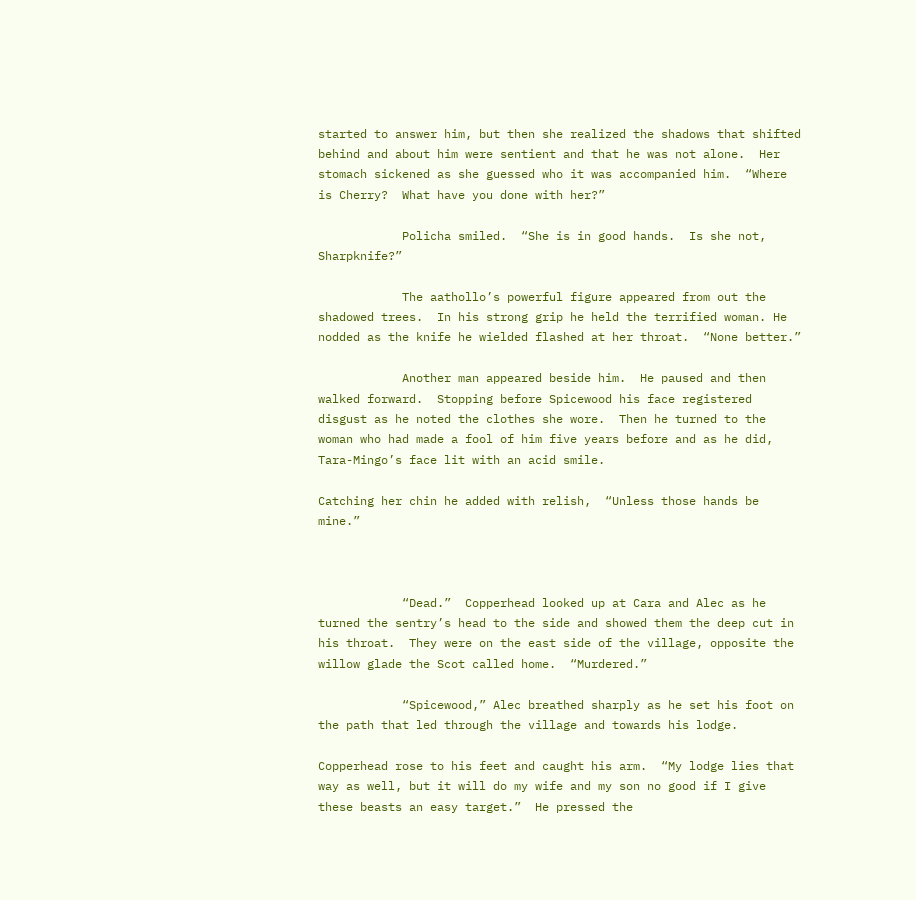started to answer him, but then she realized the shadows that shifted behind and about him were sentient and that he was not alone.  Her stomach sickened as she guessed who it was accompanied him.  “Where is Cherry?  What have you done with her?”

            Policha smiled.  “She is in good hands.  Is she not, Sharpknife?”

            The aathollo’s powerful figure appeared from out the shadowed trees.  In his strong grip he held the terrified woman. He nodded as the knife he wielded flashed at her throat.  “None better.”

            Another man appeared beside him.  He paused and then walked forward.  Stopping before Spicewood his face registered disgust as he noted the clothes she wore.  Then he turned to the woman who had made a fool of him five years before and as he did, Tara-Mingo’s face lit with an acid smile.

Catching her chin he added with relish,  “Unless those hands be mine.”



            “Dead.”  Copperhead looked up at Cara and Alec as he turned the sentry’s head to the side and showed them the deep cut in his throat.  They were on the east side of the village, opposite the willow glade the Scot called home.  “Murdered.”

            “Spicewood,” Alec breathed sharply as he set his foot on the path that led through the village and towards his lodge.

Copperhead rose to his feet and caught his arm.  “My lodge lies that way as well, but it will do my wife and my son no good if I give these beasts an easy target.”  He pressed the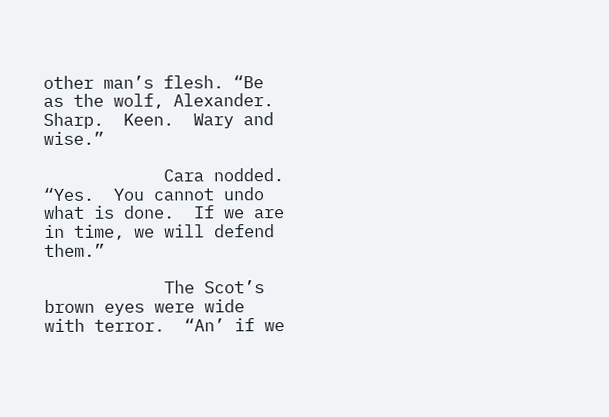other man’s flesh. “Be as the wolf, Alexander.  Sharp.  Keen.  Wary and wise.”

            Cara nodded.  “Yes.  You cannot undo what is done.  If we are in time, we will defend them.”

            The Scot’s brown eyes were wide with terror.  “An’ if we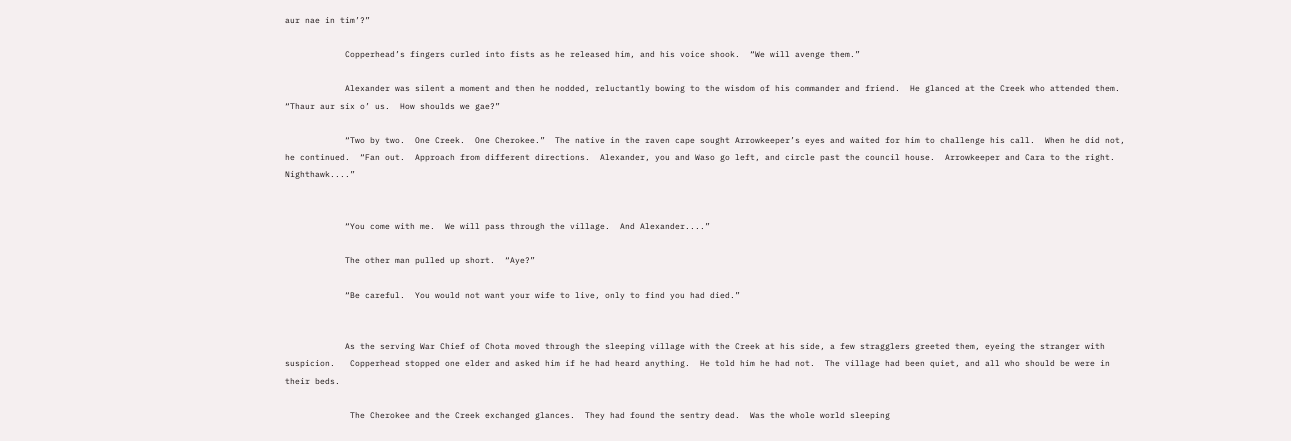aur nae in tim’?”

            Copperhead’s fingers curled into fists as he released him, and his voice shook.  “We will avenge them.”

            Alexander was silent a moment and then he nodded, reluctantly bowing to the wisdom of his commander and friend.  He glanced at the Creek who attended them.  “Thaur aur six o’ us.  How shoulds we gae?”

            “Two by two.  One Creek.  One Cherokee.”  The native in the raven cape sought Arrowkeeper’s eyes and waited for him to challenge his call.  When he did not, he continued.  “Fan out.  Approach from different directions.  Alexander, you and Waso go left, and circle past the council house.  Arrowkeeper and Cara to the right.  Nighthawk....”


            “You come with me.  We will pass through the village.  And Alexander....”

            The other man pulled up short.  “Aye?”

            “Be careful.  You would not want your wife to live, only to find you had died.”


            As the serving War Chief of Chota moved through the sleeping village with the Creek at his side, a few stragglers greeted them, eyeing the stranger with suspicion.   Copperhead stopped one elder and asked him if he had heard anything.  He told him he had not.  The village had been quiet, and all who should be were in their beds.

             The Cherokee and the Creek exchanged glances.  They had found the sentry dead.  Was the whole world sleeping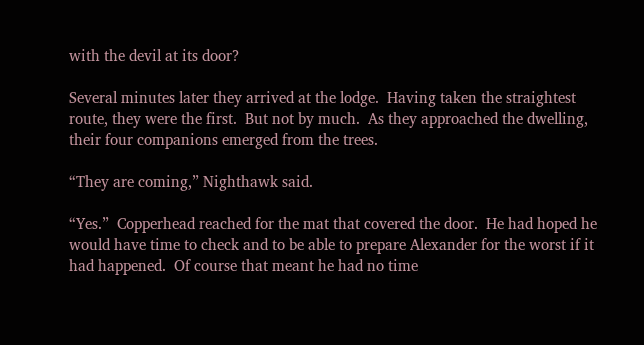with the devil at its door?

Several minutes later they arrived at the lodge.  Having taken the straightest route, they were the first.  But not by much.  As they approached the dwelling, their four companions emerged from the trees.

“They are coming,” Nighthawk said.

“Yes.”  Copperhead reached for the mat that covered the door.  He had hoped he would have time to check and to be able to prepare Alexander for the worst if it had happened.  Of course that meant he had no time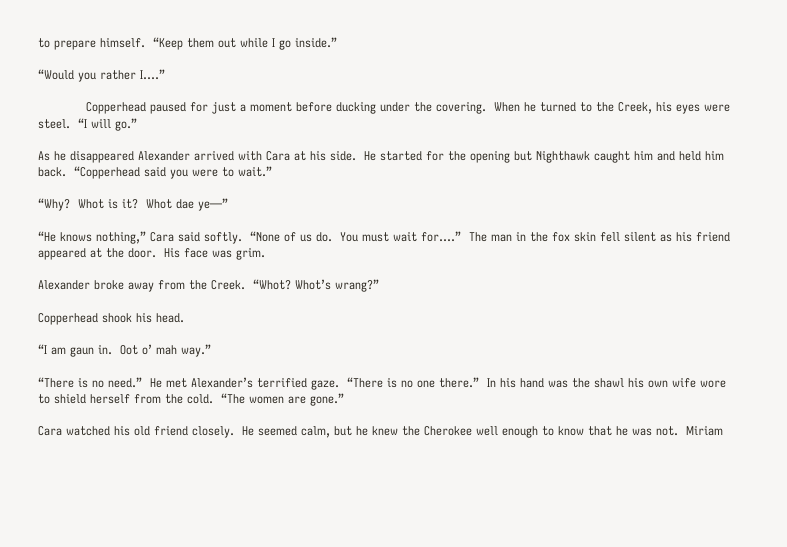to prepare himself.  “Keep them out while I go inside.”

“Would you rather I....”

            Copperhead paused for just a moment before ducking under the covering.  When he turned to the Creek, his eyes were steel.  “I will go.”

As he disappeared Alexander arrived with Cara at his side.  He started for the opening but Nighthawk caught him and held him back.  “Copperhead said you were to wait.”

“Why?  Whot is it?  Whot dae ye—”

“He knows nothing,” Cara said softly.  “None of us do.  You must wait for....”  The man in the fox skin fell silent as his friend appeared at the door.  His face was grim.

Alexander broke away from the Creek.  “Whot? Whot’s wrang?”

Copperhead shook his head.

“I am gaun in.  Oot o’ mah way.”

“There is no need.”  He met Alexander’s terrified gaze.  “There is no one there.”  In his hand was the shawl his own wife wore to shield herself from the cold.  “The women are gone.”

Cara watched his old friend closely.  He seemed calm, but he knew the Cherokee well enough to know that he was not.  Miriam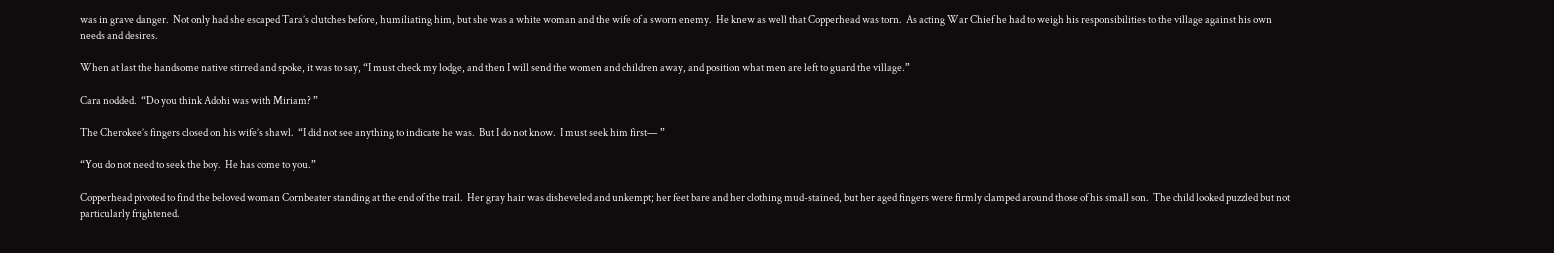was in grave danger.  Not only had she escaped Tara’s clutches before, humiliating him, but she was a white woman and the wife of a sworn enemy.  He knew as well that Copperhead was torn.  As acting War Chief he had to weigh his responsibilities to the village against his own needs and desires.

When at last the handsome native stirred and spoke, it was to say, “I must check my lodge, and then I will send the women and children away, and position what men are left to guard the village.”

Cara nodded.  “Do you think Adohi was with Miriam? ”

The Cherokee’s fingers closed on his wife’s shawl.  “I did not see anything to indicate he was.  But I do not know.  I must seek him first— ”

“You do not need to seek the boy.  He has come to you.”

Copperhead pivoted to find the beloved woman Cornbeater standing at the end of the trail.  Her gray hair was disheveled and unkempt; her feet bare and her clothing mud-stained, but her aged fingers were firmly clamped around those of his small son.  The child looked puzzled but not particularly frightened.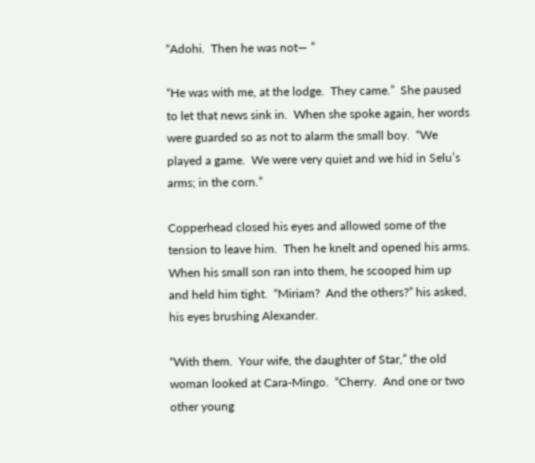“Adohi.  Then he was not— ”

“He was with me, at the lodge.  They came.”  She paused to let that news sink in.  When she spoke again, her words were guarded so as not to alarm the small boy.  “We played a game.  We were very quiet and we hid in Selu’s arms; in the corn.”

Copperhead closed his eyes and allowed some of the tension to leave him.  Then he knelt and opened his arms.  When his small son ran into them, he scooped him up and held him tight.  “Miriam?  And the others?” his asked, his eyes brushing Alexander.

“With them.  Your wife, the daughter of Star,” the old woman looked at Cara-Mingo.  “Cherry.  And one or two other young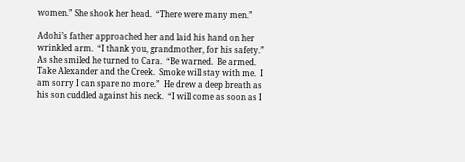women.” She shook her head.  “There were many men.”

Adohi’s father approached her and laid his hand on her wrinkled arm.  “I thank you, grandmother, for his safety.”  As she smiled he turned to Cara.  “Be warned.  Be armed.  Take Alexander and the Creek.  Smoke will stay with me.  I am sorry I can spare no more.”  He drew a deep breath as his son cuddled against his neck.  “I will come as soon as I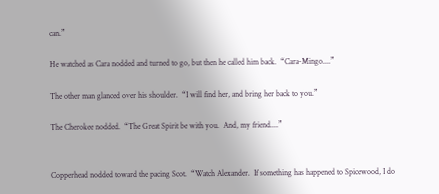can.”

He watched as Cara nodded and turned to go, but then he called him back.  “Cara-Mingo....”

The other man glanced over his shoulder.  “I will find her, and bring her back to you.”

The Cherokee nodded.  “The Great Spirit be with you.  And, my friend....”


Copperhead nodded toward the pacing Scot.  “Watch Alexander.  If something has happened to Spicewood, I do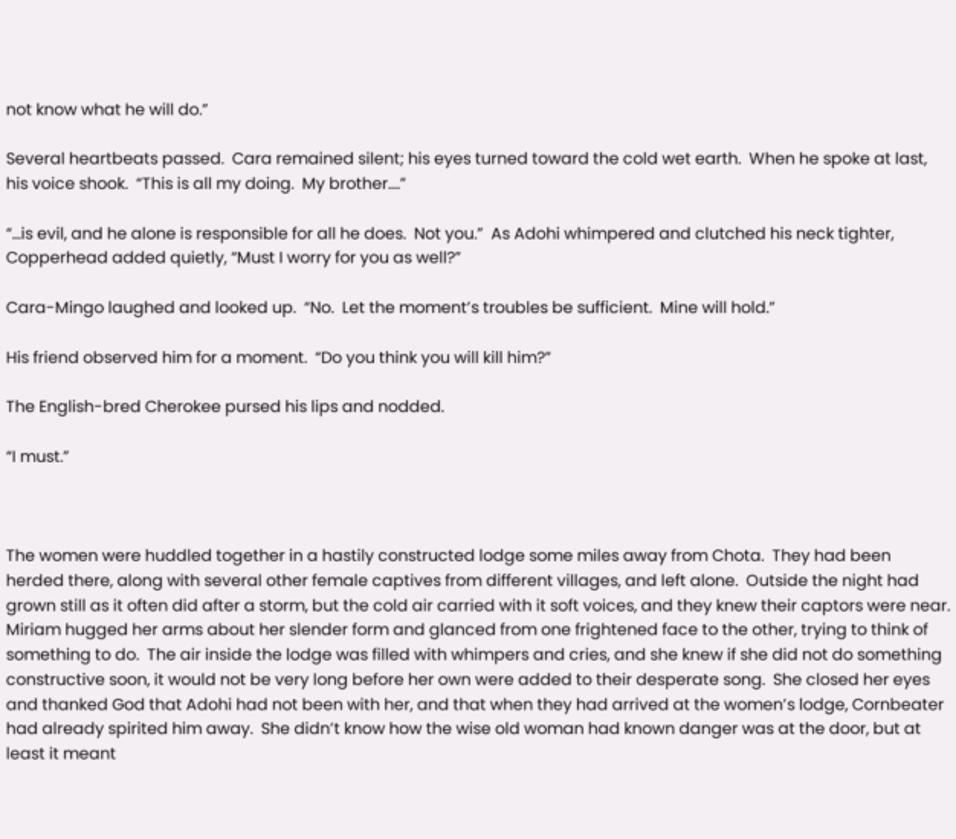not know what he will do.”

Several heartbeats passed.  Cara remained silent; his eyes turned toward the cold wet earth.  When he spoke at last, his voice shook.  “This is all my doing.  My brother....”

“...is evil, and he alone is responsible for all he does.  Not you.”  As Adohi whimpered and clutched his neck tighter, Copperhead added quietly, “Must I worry for you as well?”

Cara-Mingo laughed and looked up.  “No.  Let the moment’s troubles be sufficient.  Mine will hold.”

His friend observed him for a moment.  “Do you think you will kill him?”

The English-bred Cherokee pursed his lips and nodded.

“I must.”



The women were huddled together in a hastily constructed lodge some miles away from Chota.  They had been herded there, along with several other female captives from different villages, and left alone.  Outside the night had grown still as it often did after a storm, but the cold air carried with it soft voices, and they knew their captors were near.  Miriam hugged her arms about her slender form and glanced from one frightened face to the other, trying to think of something to do.  The air inside the lodge was filled with whimpers and cries, and she knew if she did not do something constructive soon, it would not be very long before her own were added to their desperate song.  She closed her eyes and thanked God that Adohi had not been with her, and that when they had arrived at the women’s lodge, Cornbeater had already spirited him away.  She didn’t know how the wise old woman had known danger was at the door, but at least it meant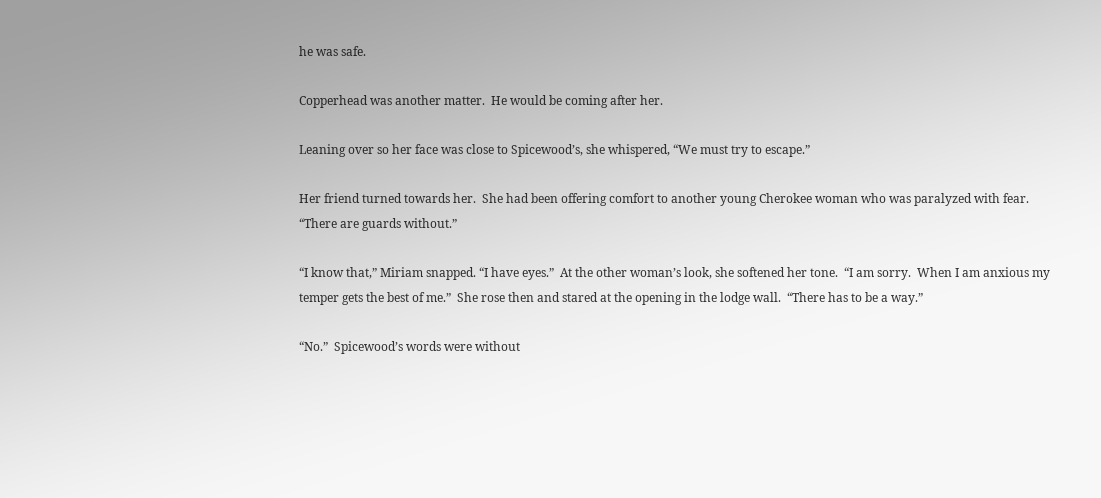he was safe.

Copperhead was another matter.  He would be coming after her.

Leaning over so her face was close to Spicewood’s, she whispered, “We must try to escape.”

Her friend turned towards her.  She had been offering comfort to another young Cherokee woman who was paralyzed with fear.  “There are guards without.”

“I know that,” Miriam snapped. “I have eyes.”  At the other woman’s look, she softened her tone.  “I am sorry.  When I am anxious my temper gets the best of me.”  She rose then and stared at the opening in the lodge wall.  “There has to be a way.”

“No.”  Spicewood’s words were without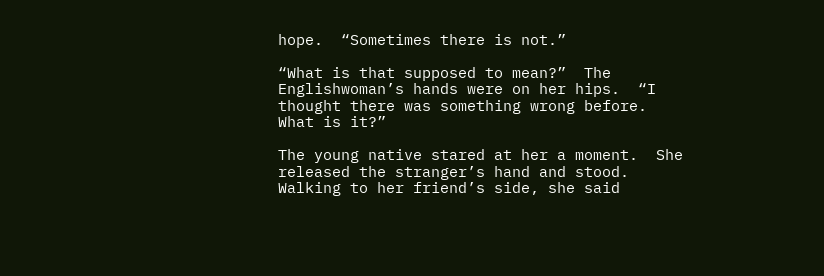hope.  “Sometimes there is not.”

“What is that supposed to mean?”  The Englishwoman’s hands were on her hips.  “I thought there was something wrong before.  What is it?”

The young native stared at her a moment.  She released the stranger’s hand and stood.  Walking to her friend’s side, she said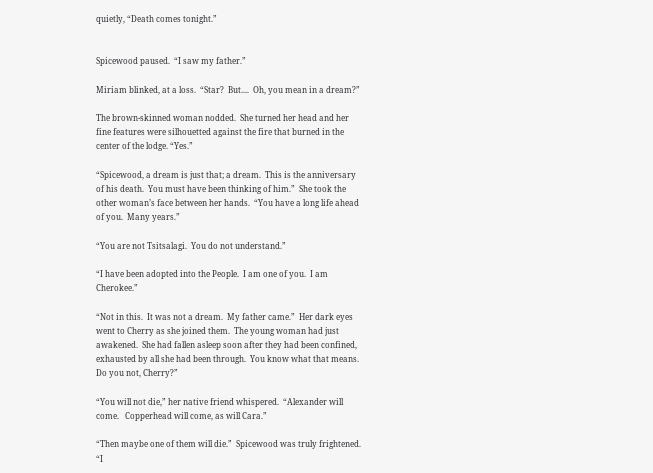quietly, “Death comes tonight.”


Spicewood paused.  “I saw my father.”

Miriam blinked, at a loss.  “Star?  But....  Oh, you mean in a dream?”

The brown-skinned woman nodded.  She turned her head and her fine features were silhouetted against the fire that burned in the center of the lodge. “Yes.”

“Spicewood, a dream is just that; a dream.  This is the anniversary of his death.  You must have been thinking of him.”  She took the other woman’s face between her hands.  “You have a long life ahead of you.  Many years.”

“You are not Tsitsalagi.  You do not understand.”

“I have been adopted into the People.  I am one of you.  I am Cherokee.”

“Not in this.  It was not a dream.  My father came.”  Her dark eyes went to Cherry as she joined them.  The young woman had just awakened.  She had fallen asleep soon after they had been confined, exhausted by all she had been through.  You know what that means.  Do you not, Cherry?”

“You will not die,” her native friend whispered.  “Alexander will come.   Copperhead will come, as will Cara.”

“Then maybe one of them will die.”  Spicewood was truly frightened.  “I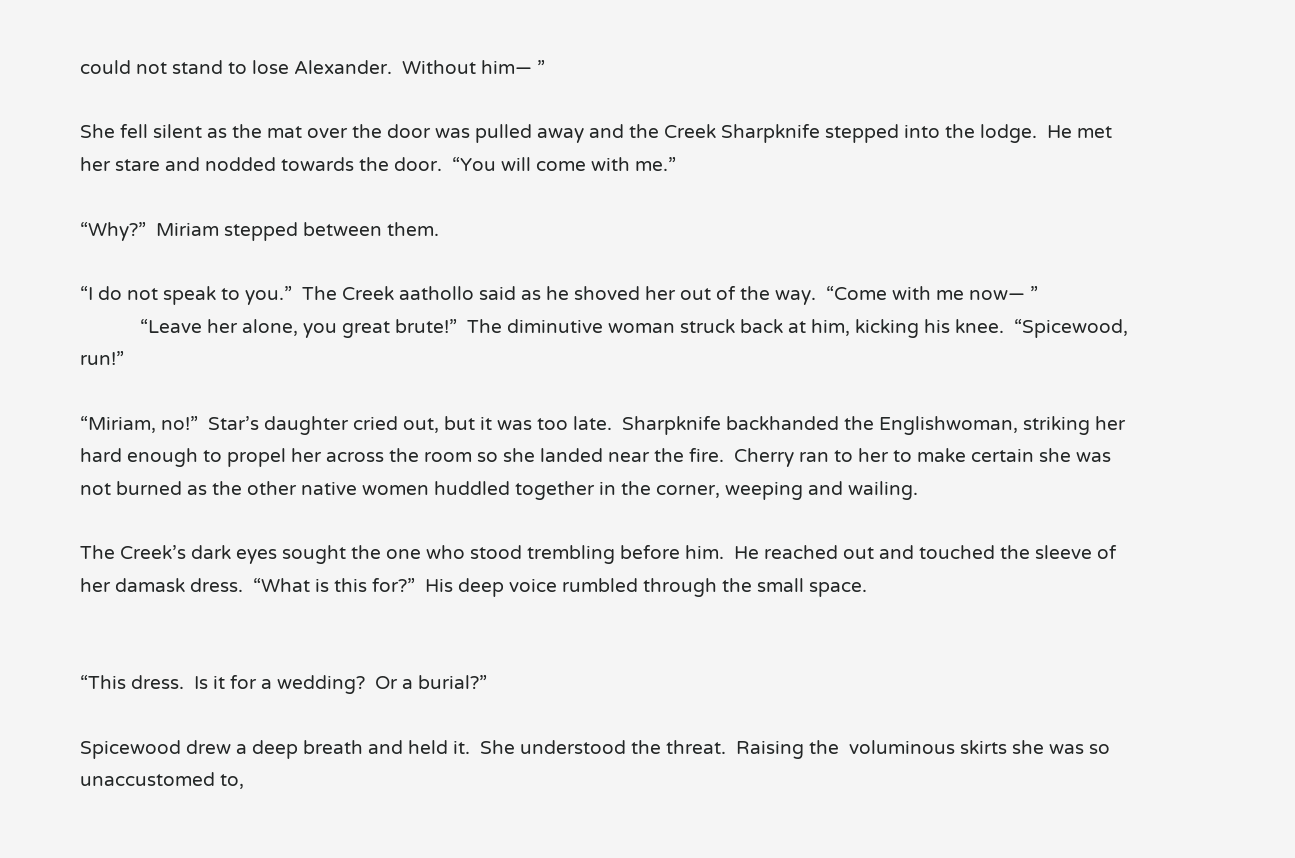could not stand to lose Alexander.  Without him— ”

She fell silent as the mat over the door was pulled away and the Creek Sharpknife stepped into the lodge.  He met her stare and nodded towards the door.  “You will come with me.”

“Why?”  Miriam stepped between them.

“I do not speak to you.”  The Creek aathollo said as he shoved her out of the way.  “Come with me now— ”
            “Leave her alone, you great brute!”  The diminutive woman struck back at him, kicking his knee.  “Spicewood, run!”

“Miriam, no!”  Star’s daughter cried out, but it was too late.  Sharpknife backhanded the Englishwoman, striking her hard enough to propel her across the room so she landed near the fire.  Cherry ran to her to make certain she was not burned as the other native women huddled together in the corner, weeping and wailing.

The Creek’s dark eyes sought the one who stood trembling before him.  He reached out and touched the sleeve of her damask dress.  “What is this for?”  His deep voice rumbled through the small space.


“This dress.  Is it for a wedding?  Or a burial?”

Spicewood drew a deep breath and held it.  She understood the threat.  Raising the  voluminous skirts she was so unaccustomed to,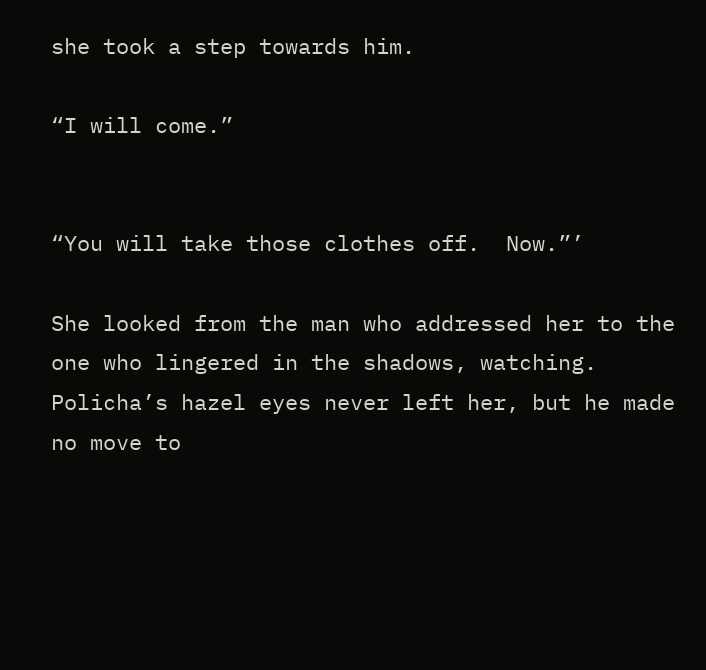she took a step towards him.

“I will come.”


“You will take those clothes off.  Now.”’

She looked from the man who addressed her to the one who lingered in the shadows, watching.  Policha’s hazel eyes never left her, but he made no move to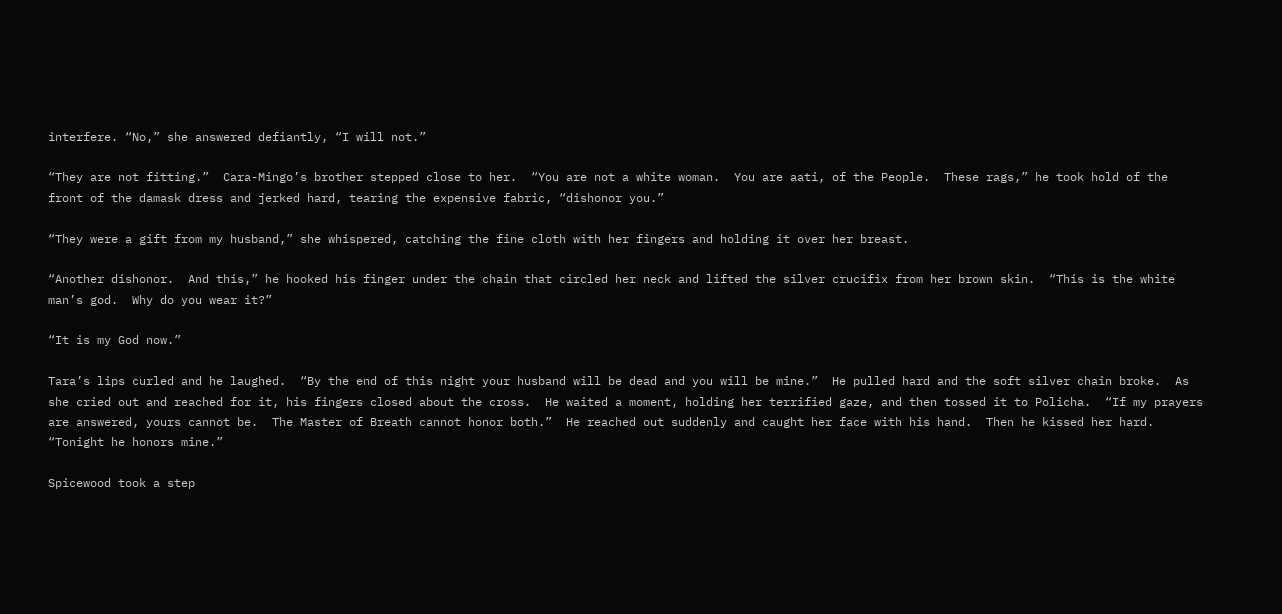interfere. “No,” she answered defiantly, “I will not.”

“They are not fitting.”  Cara-Mingo’s brother stepped close to her.  “You are not a white woman.  You are aati, of the People.  These rags,” he took hold of the front of the damask dress and jerked hard, tearing the expensive fabric, “dishonor you.”

“They were a gift from my husband,” she whispered, catching the fine cloth with her fingers and holding it over her breast.

“Another dishonor.  And this,” he hooked his finger under the chain that circled her neck and lifted the silver crucifix from her brown skin.  “This is the white man’s god.  Why do you wear it?”

“It is my God now.”

Tara’s lips curled and he laughed.  “By the end of this night your husband will be dead and you will be mine.”  He pulled hard and the soft silver chain broke.  As she cried out and reached for it, his fingers closed about the cross.  He waited a moment, holding her terrified gaze, and then tossed it to Policha.  “If my prayers are answered, yours cannot be.  The Master of Breath cannot honor both.”  He reached out suddenly and caught her face with his hand.  Then he kissed her hard.  “Tonight he honors mine.”

Spicewood took a step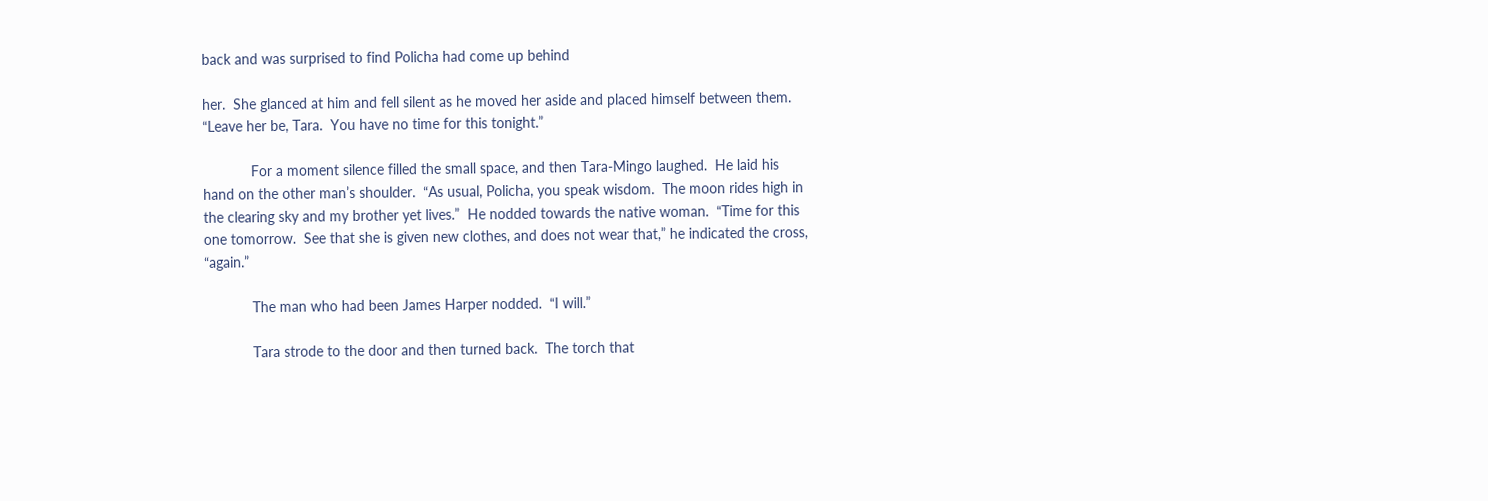back and was surprised to find Policha had come up behind

her.  She glanced at him and fell silent as he moved her aside and placed himself between them.  “Leave her be, Tara.  You have no time for this tonight.”

            For a moment silence filled the small space, and then Tara-Mingo laughed.  He laid his hand on the other man’s shoulder.  “As usual, Policha, you speak wisdom.  The moon rides high in the clearing sky and my brother yet lives.”  He nodded towards the native woman.  “Time for this one tomorrow.  See that she is given new clothes, and does not wear that,” he indicated the cross, “again.”

            The man who had been James Harper nodded.  “I will.”

            Tara strode to the door and then turned back.  The torch that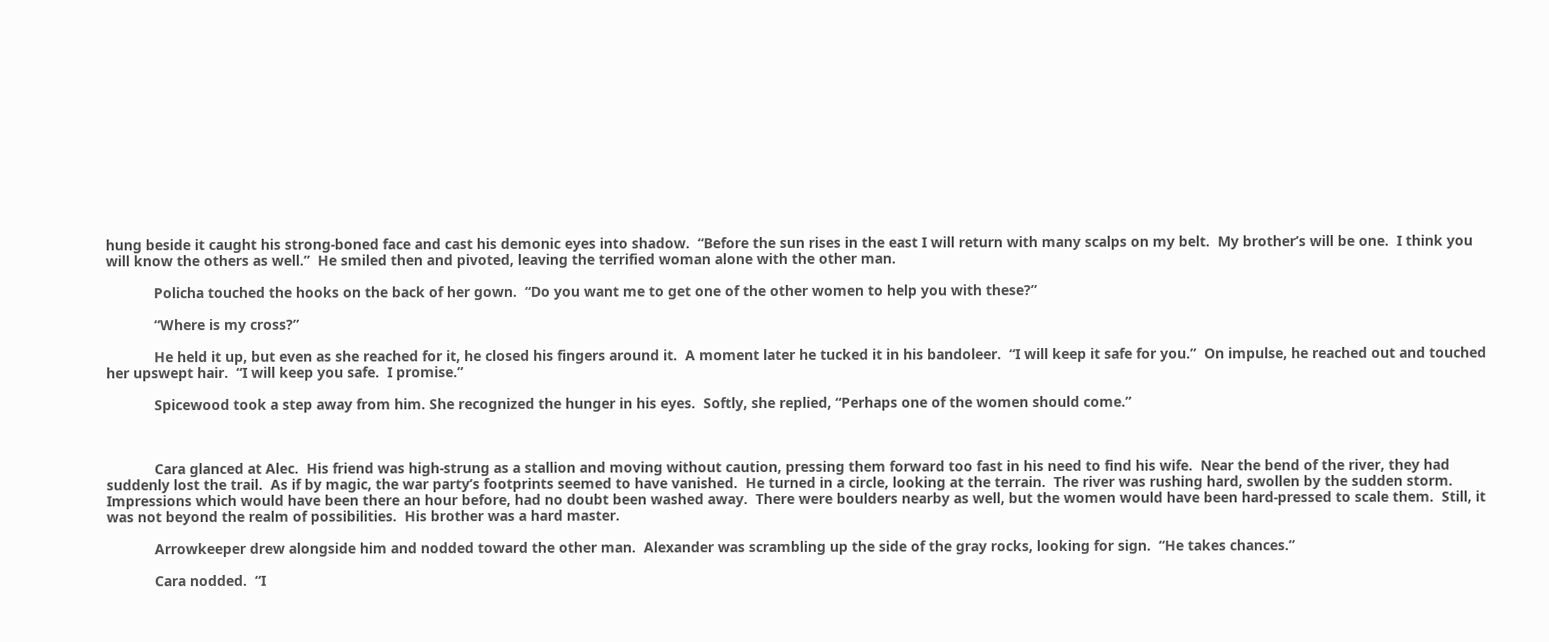hung beside it caught his strong-boned face and cast his demonic eyes into shadow.  “Before the sun rises in the east I will return with many scalps on my belt.  My brother’s will be one.  I think you will know the others as well.”  He smiled then and pivoted, leaving the terrified woman alone with the other man.

            Policha touched the hooks on the back of her gown.  “Do you want me to get one of the other women to help you with these?”

            “Where is my cross?”

            He held it up, but even as she reached for it, he closed his fingers around it.  A moment later he tucked it in his bandoleer.  “I will keep it safe for you.”  On impulse, he reached out and touched her upswept hair.  “I will keep you safe.  I promise.”

            Spicewood took a step away from him. She recognized the hunger in his eyes.  Softly, she replied, “Perhaps one of the women should come.”



            Cara glanced at Alec.  His friend was high-strung as a stallion and moving without caution, pressing them forward too fast in his need to find his wife.  Near the bend of the river, they had suddenly lost the trail.  As if by magic, the war party’s footprints seemed to have vanished.  He turned in a circle, looking at the terrain.  The river was rushing hard, swollen by the sudden storm.  Impressions which would have been there an hour before, had no doubt been washed away.  There were boulders nearby as well, but the women would have been hard-pressed to scale them.  Still, it was not beyond the realm of possibilities.  His brother was a hard master.

            Arrowkeeper drew alongside him and nodded toward the other man.  Alexander was scrambling up the side of the gray rocks, looking for sign.  “He takes chances.”

            Cara nodded.  “I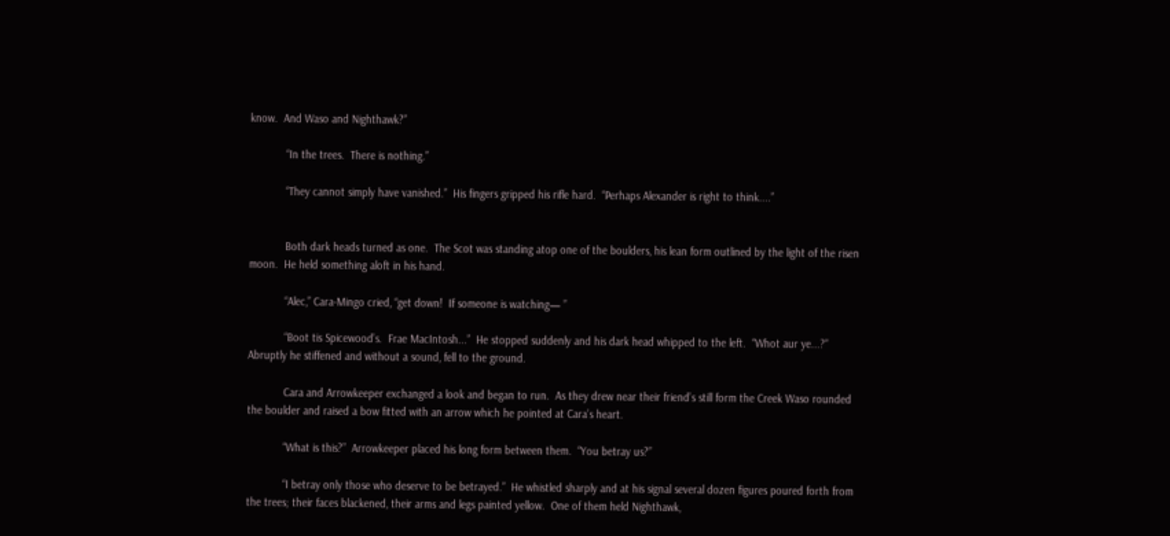know.  And Waso and Nighthawk?”

            “In the trees.  There is nothing.”

            “They cannot simply have vanished.”  His fingers gripped his rifle hard.  “Perhaps Alexander is right to think....”


            Both dark heads turned as one.  The Scot was standing atop one of the boulders, his lean form outlined by the light of the risen moon.  He held something aloft in his hand.

            “Alec,” Cara-Mingo cried, “get down!  If someone is watching— ”

            “Boot tis Spicewood’s.  Frae MacIntosh...”  He stopped suddenly and his dark head whipped to the left.  “Whot aur ye...?”  Abruptly he stiffened and without a sound, fell to the ground.

            Cara and Arrowkeeper exchanged a look and began to run.  As they drew near their friend’s still form the Creek Waso rounded the boulder and raised a bow fitted with an arrow which he pointed at Cara’s heart.

            “What is this?”  Arrowkeeper placed his long form between them.  “You betray us?”

            “I betray only those who deserve to be betrayed.”  He whistled sharply and at his signal several dozen figures poured forth from the trees; their faces blackened, their arms and legs painted yellow.  One of them held Nighthawk,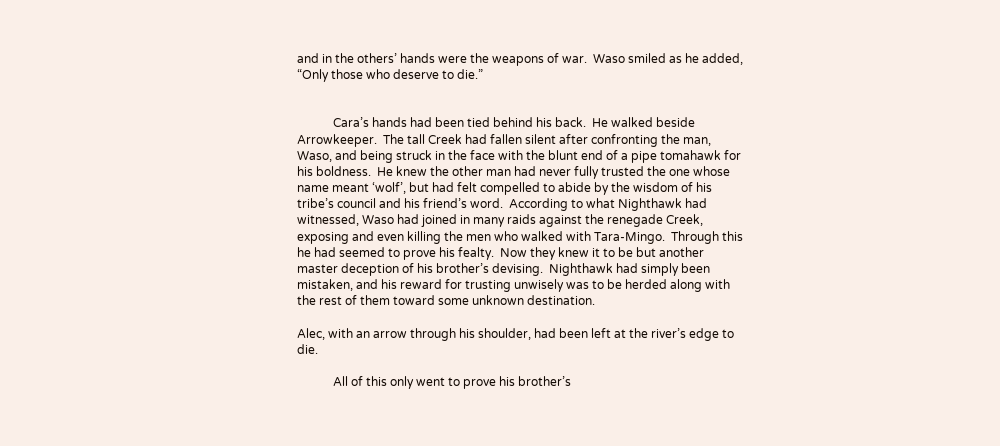and in the others’ hands were the weapons of war.  Waso smiled as he added, “Only those who deserve to die.”


            Cara’s hands had been tied behind his back.  He walked beside Arrowkeeper.  The tall Creek had fallen silent after confronting the man, Waso, and being struck in the face with the blunt end of a pipe tomahawk for his boldness.  He knew the other man had never fully trusted the one whose name meant ‘wolf’, but had felt compelled to abide by the wisdom of his tribe’s council and his friend’s word.  According to what Nighthawk had witnessed, Waso had joined in many raids against the renegade Creek, exposing and even killing the men who walked with Tara-Mingo.  Through this he had seemed to prove his fealty.  Now they knew it to be but another master deception of his brother’s devising.  Nighthawk had simply been mistaken, and his reward for trusting unwisely was to be herded along with the rest of them toward some unknown destination.

Alec, with an arrow through his shoulder, had been left at the river’s edge to die.

            All of this only went to prove his brother’s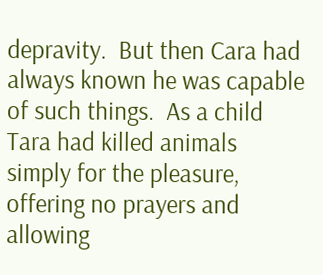depravity.  But then Cara had always known he was capable of such things.  As a child Tara had killed animals simply for the pleasure, offering no prayers and allowing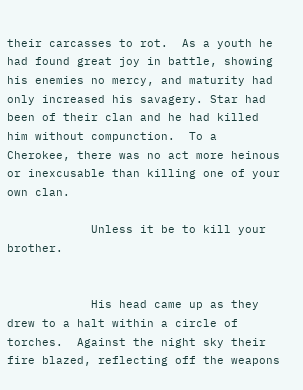their carcasses to rot.  As a youth he had found great joy in battle, showing his enemies no mercy, and maturity had only increased his savagery. Star had been of their clan and he had killed him without compunction.  To a Cherokee, there was no act more heinous or inexcusable than killing one of your own clan.

            Unless it be to kill your brother.


            His head came up as they drew to a halt within a circle of torches.  Against the night sky their fire blazed, reflecting off the weapons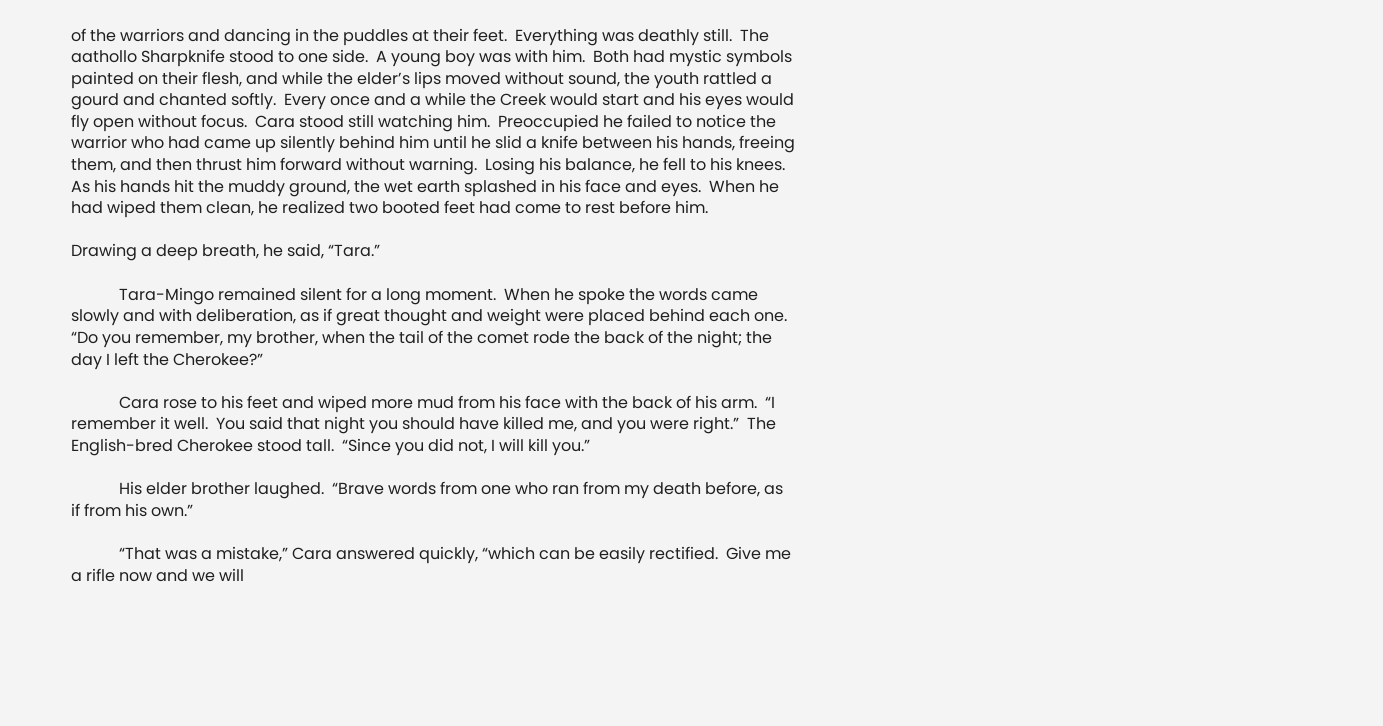of the warriors and dancing in the puddles at their feet.  Everything was deathly still.  The aathollo Sharpknife stood to one side.  A young boy was with him.  Both had mystic symbols painted on their flesh, and while the elder’s lips moved without sound, the youth rattled a gourd and chanted softly.  Every once and a while the Creek would start and his eyes would fly open without focus.  Cara stood still watching him.  Preoccupied he failed to notice the warrior who had came up silently behind him until he slid a knife between his hands, freeing them, and then thrust him forward without warning.  Losing his balance, he fell to his knees.  As his hands hit the muddy ground, the wet earth splashed in his face and eyes.  When he had wiped them clean, he realized two booted feet had come to rest before him.

Drawing a deep breath, he said, “Tara.”

            Tara-Mingo remained silent for a long moment.  When he spoke the words came slowly and with deliberation, as if great thought and weight were placed behind each one.  “Do you remember, my brother, when the tail of the comet rode the back of the night; the day I left the Cherokee?”

            Cara rose to his feet and wiped more mud from his face with the back of his arm.  “I remember it well.  You said that night you should have killed me, and you were right.”  The English-bred Cherokee stood tall.  “Since you did not, I will kill you.”

            His elder brother laughed.  “Brave words from one who ran from my death before, as if from his own.”

            “That was a mistake,” Cara answered quickly, “which can be easily rectified.  Give me a rifle now and we will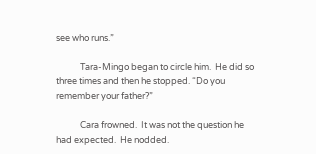see who runs.”

            Tara-Mingo began to circle him.  He did so three times and then he stopped. “Do you remember your father?”

            Cara frowned.  It was not the question he had expected.  He nodded.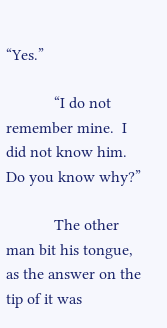“Yes.”

            “I do not remember mine.  I did not know him.  Do you know why?”

            The other man bit his tongue, as the answer on the tip of it was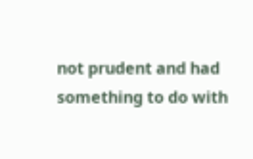not prudent and had something to do with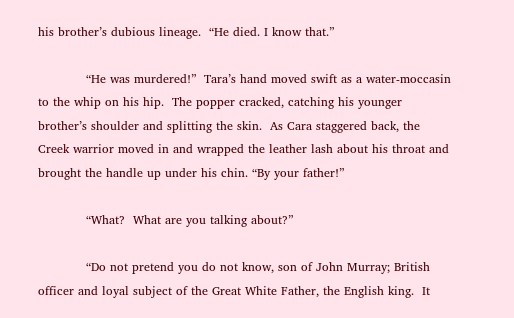his brother’s dubious lineage.  “He died. I know that.”

            “He was murdered!”  Tara’s hand moved swift as a water-moccasin to the whip on his hip.  The popper cracked, catching his younger brother’s shoulder and splitting the skin.  As Cara staggered back, the Creek warrior moved in and wrapped the leather lash about his throat and brought the handle up under his chin. “By your father!”

            “What?  What are you talking about?”

            “Do not pretend you do not know, son of John Murray; British officer and loyal subject of the Great White Father, the English king.  It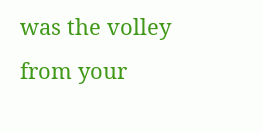was the volley from your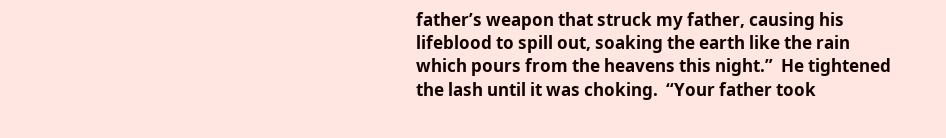father’s weapon that struck my father, causing his lifeblood to spill out, soaking the earth like the rain which pours from the heavens this night.”  He tightened the lash until it was choking.  “Your father took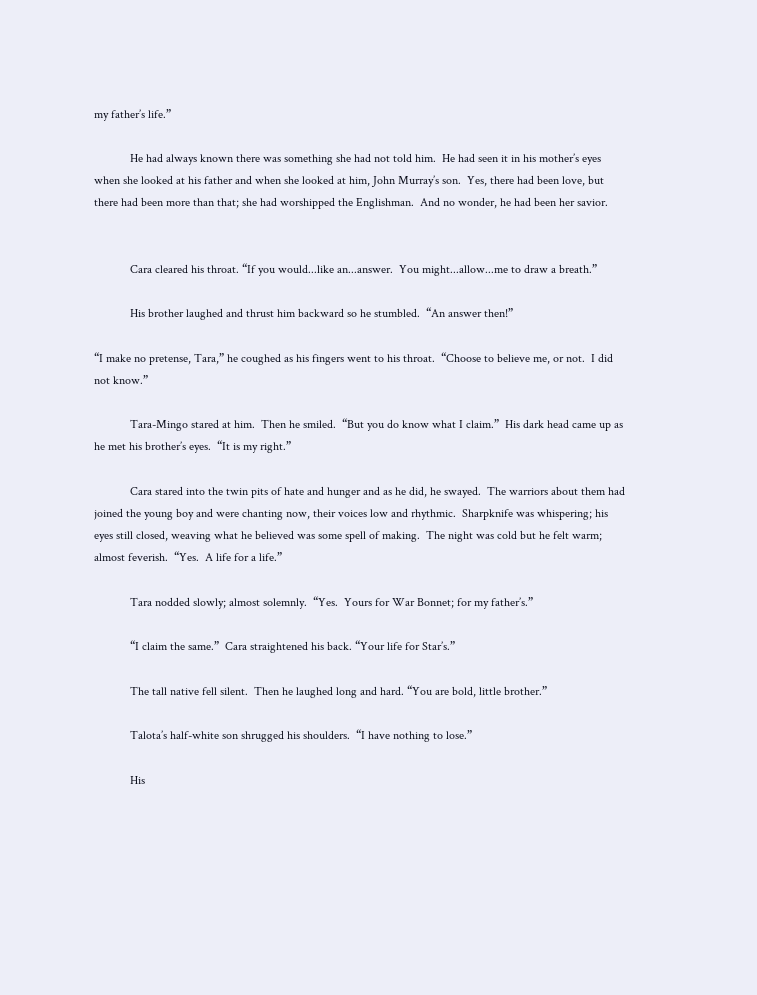my father’s life.”

            He had always known there was something she had not told him.  He had seen it in his mother’s eyes when she looked at his father and when she looked at him, John Murray’s son.  Yes, there had been love, but there had been more than that; she had worshipped the Englishman.  And no wonder, he had been her savior.


            Cara cleared his throat. “If you would...like an...answer.  You might...allow...me to draw a breath.”

            His brother laughed and thrust him backward so he stumbled.  “An answer then!”

“I make no pretense, Tara,” he coughed as his fingers went to his throat.  “Choose to believe me, or not.  I did not know.”

            Tara-Mingo stared at him.  Then he smiled.  “But you do know what I claim.”  His dark head came up as he met his brother’s eyes.  “It is my right.”

            Cara stared into the twin pits of hate and hunger and as he did, he swayed.  The warriors about them had joined the young boy and were chanting now, their voices low and rhythmic.  Sharpknife was whispering; his eyes still closed, weaving what he believed was some spell of making.  The night was cold but he felt warm; almost feverish.  “Yes.  A life for a life.”

            Tara nodded slowly; almost solemnly.  “Yes.  Yours for War Bonnet; for my father’s.”

            “I claim the same.”  Cara straightened his back. “Your life for Star’s.”

            The tall native fell silent.  Then he laughed long and hard. “You are bold, little brother.”

            Talota’s half-white son shrugged his shoulders.  “I have nothing to lose.”

            His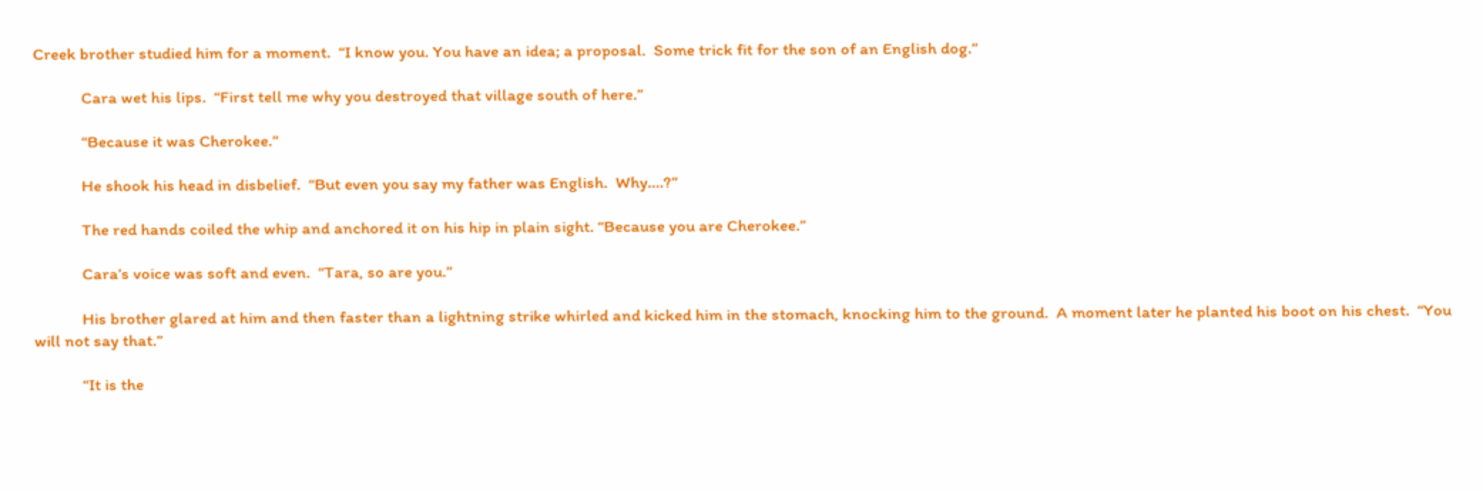Creek brother studied him for a moment.  “I know you. You have an idea; a proposal.  Some trick fit for the son of an English dog.”

            Cara wet his lips.  “First tell me why you destroyed that village south of here.”

            “Because it was Cherokee.”

            He shook his head in disbelief.  “But even you say my father was English.  Why....?”

            The red hands coiled the whip and anchored it on his hip in plain sight. “Because you are Cherokee.”

            Cara’s voice was soft and even.  “Tara, so are you.”

            His brother glared at him and then faster than a lightning strike whirled and kicked him in the stomach, knocking him to the ground.  A moment later he planted his boot on his chest.  “You will not say that.”

            “It is the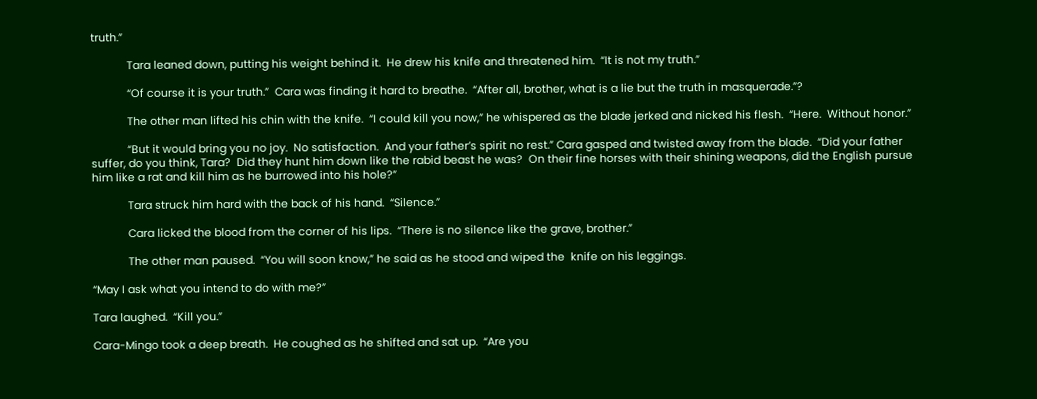truth.”

            Tara leaned down, putting his weight behind it.  He drew his knife and threatened him.  “It is not my truth.”

            “Of course it is your truth.”  Cara was finding it hard to breathe.  “After all, brother, what is a lie but the truth in masquerade.”?

            The other man lifted his chin with the knife.  “I could kill you now,” he whispered as the blade jerked and nicked his flesh.  “Here.  Without honor.”

            “But it would bring you no joy.  No satisfaction.  And your father’s spirit no rest.” Cara gasped and twisted away from the blade.  “Did your father suffer, do you think, Tara?  Did they hunt him down like the rabid beast he was?  On their fine horses with their shining weapons, did the English pursue him like a rat and kill him as he burrowed into his hole?”

            Tara struck him hard with the back of his hand.  “Silence.”

            Cara licked the blood from the corner of his lips.  “There is no silence like the grave, brother.”

            The other man paused.  “You will soon know,” he said as he stood and wiped the  knife on his leggings.

“May I ask what you intend to do with me?”

Tara laughed.  “Kill you.”

Cara-Mingo took a deep breath.  He coughed as he shifted and sat up.  “Are you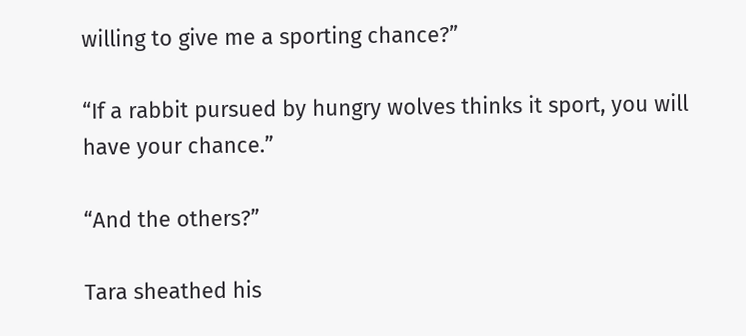willing to give me a sporting chance?”

“If a rabbit pursued by hungry wolves thinks it sport, you will have your chance.”

“And the others?”

Tara sheathed his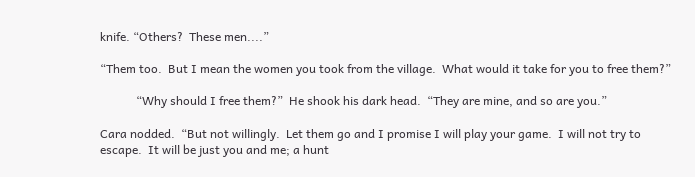knife. “Others?  These men....”

“Them too.  But I mean the women you took from the village.  What would it take for you to free them?”

            “Why should I free them?”  He shook his dark head.  “They are mine, and so are you.”

Cara nodded.  “But not willingly.  Let them go and I promise I will play your game.  I will not try to escape.  It will be just you and me; a hunt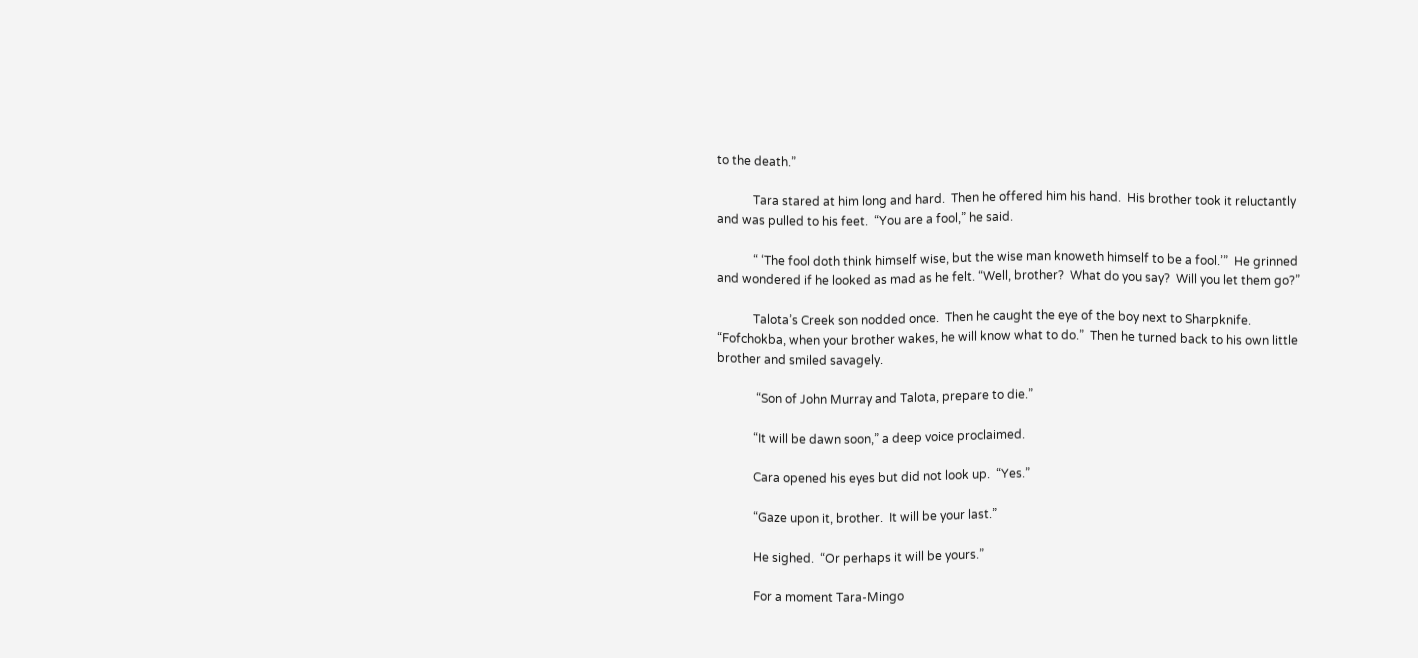to the death.”

            Tara stared at him long and hard.  Then he offered him his hand.  His brother took it reluctantly and was pulled to his feet.  “You are a fool,” he said.

            “ ‘The fool doth think himself wise, but the wise man knoweth himself to be a fool.’”  He grinned and wondered if he looked as mad as he felt. “Well, brother?  What do you say?  Will you let them go?”

            Talota’s Creek son nodded once.  Then he caught the eye of the boy next to Sharpknife.  “Fofchokba, when your brother wakes, he will know what to do.”  Then he turned back to his own little brother and smiled savagely.

             “Son of John Murray and Talota, prepare to die.”

            “It will be dawn soon,” a deep voice proclaimed.

            Cara opened his eyes but did not look up.  “Yes.”

            “Gaze upon it, brother.  It will be your last.”

            He sighed.  “Or perhaps it will be yours.”

            For a moment Tara-Mingo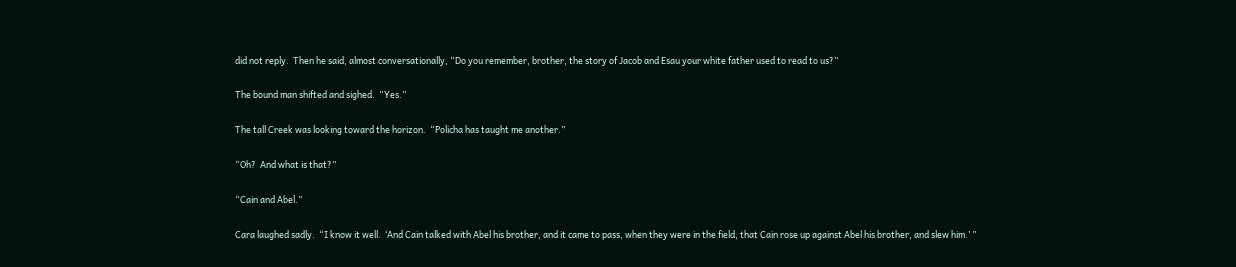did not reply.  Then he said, almost conversationally, “Do you remember, brother, the story of Jacob and Esau your white father used to read to us?”

The bound man shifted and sighed.  “Yes.”

The tall Creek was looking toward the horizon.  “Policha has taught me another.”

“Oh?  And what is that?”

“Cain and Abel.”

Cara laughed sadly.  “I know it well.  ‘And Cain talked with Abel his brother, and it came to pass, when they were in the field, that Cain rose up against Abel his brother, and slew him.’ ”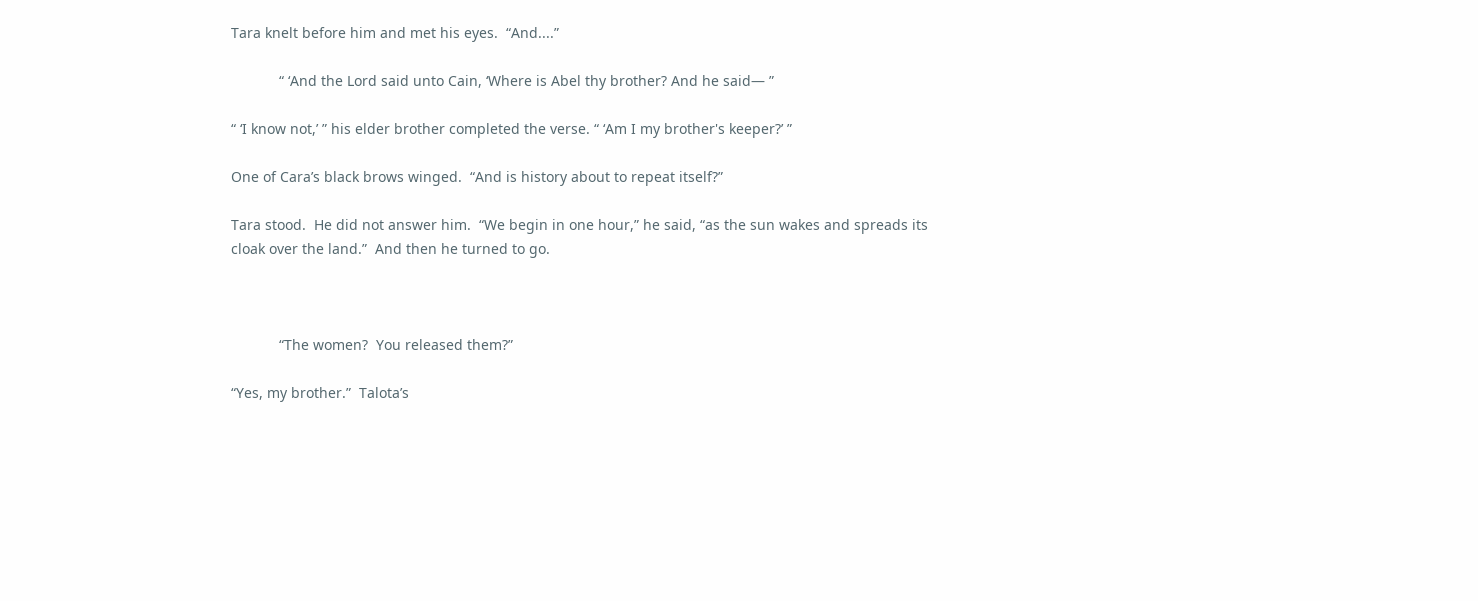Tara knelt before him and met his eyes.  “And....”

            “ ‘And the Lord said unto Cain, ‘Where is Abel thy brother? And he said— ”

“ ‘I know not,’ ” his elder brother completed the verse. “ ‘Am I my brother's keeper?’ ”

One of Cara’s black brows winged.  “And is history about to repeat itself?”

Tara stood.  He did not answer him.  “We begin in one hour,” he said, “as the sun wakes and spreads its cloak over the land.”  And then he turned to go.



            “The women?  You released them?”

“Yes, my brother.”  Talota’s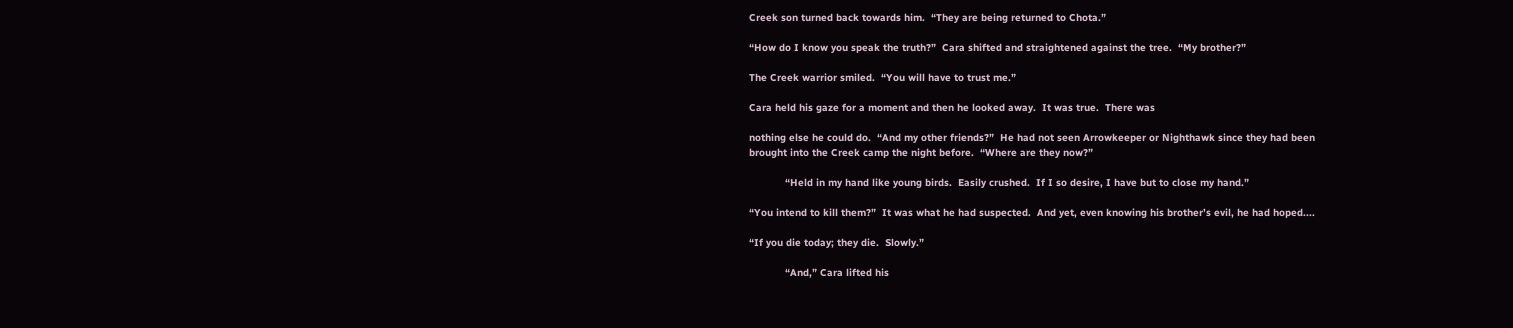Creek son turned back towards him.  “They are being returned to Chota.”

“How do I know you speak the truth?”  Cara shifted and straightened against the tree.  “My brother?”

The Creek warrior smiled.  “You will have to trust me.”

Cara held his gaze for a moment and then he looked away.  It was true.  There was

nothing else he could do.  “And my other friends?”  He had not seen Arrowkeeper or Nighthawk since they had been brought into the Creek camp the night before.  “Where are they now?”

            “Held in my hand like young birds.  Easily crushed.  If I so desire, I have but to close my hand.”

“You intend to kill them?”  It was what he had suspected.  And yet, even knowing his brother’s evil, he had hoped....

“If you die today; they die.  Slowly.”

            “And,” Cara lifted his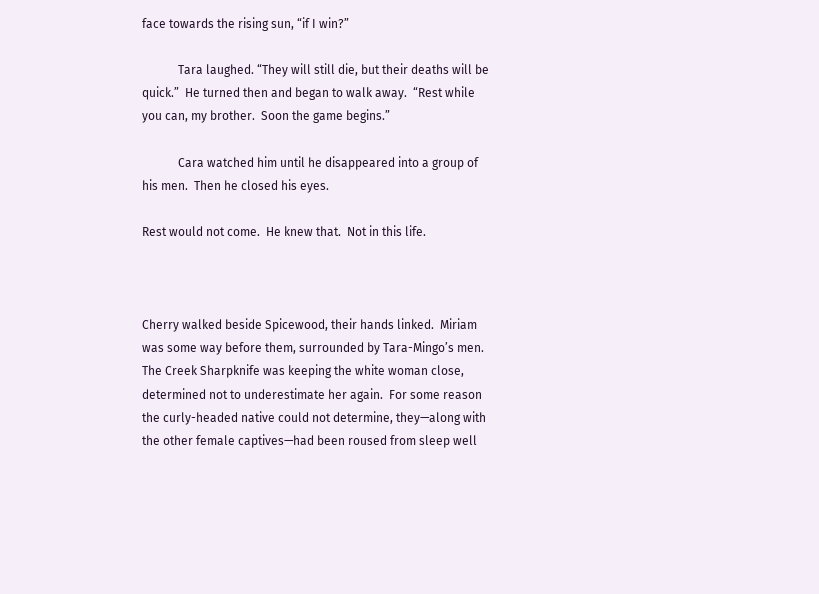face towards the rising sun, “if I win?”

            Tara laughed. “They will still die, but their deaths will be quick.”  He turned then and began to walk away.  “Rest while you can, my brother.  Soon the game begins.”

            Cara watched him until he disappeared into a group of his men.  Then he closed his eyes.

Rest would not come.  He knew that.  Not in this life.



Cherry walked beside Spicewood, their hands linked.  Miriam was some way before them, surrounded by Tara-Mingo’s men.  The Creek Sharpknife was keeping the white woman close, determined not to underestimate her again.  For some reason the curly-headed native could not determine, they—along with the other female captives—had been roused from sleep well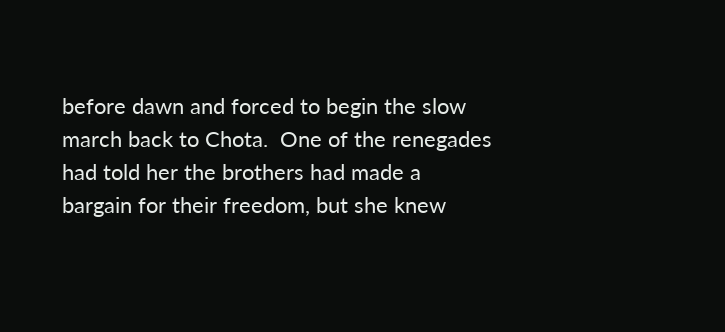before dawn and forced to begin the slow march back to Chota.  One of the renegades had told her the brothers had made a bargain for their freedom, but she knew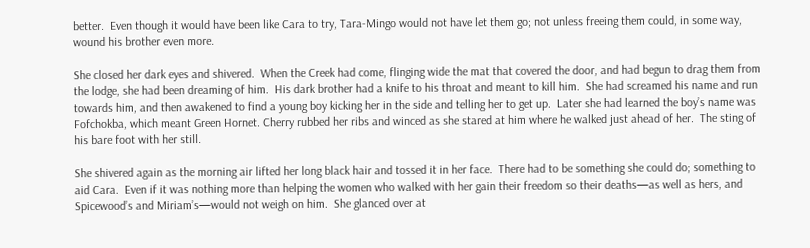better.  Even though it would have been like Cara to try, Tara-Mingo would not have let them go; not unless freeing them could, in some way, wound his brother even more.

She closed her dark eyes and shivered.  When the Creek had come, flinging wide the mat that covered the door, and had begun to drag them from the lodge, she had been dreaming of him.  His dark brother had a knife to his throat and meant to kill him.  She had screamed his name and run towards him, and then awakened to find a young boy kicking her in the side and telling her to get up.  Later she had learned the boy’s name was Fofchokba, which meant Green Hornet. Cherry rubbed her ribs and winced as she stared at him where he walked just ahead of her.  The sting of his bare foot with her still.

She shivered again as the morning air lifted her long black hair and tossed it in her face.  There had to be something she could do; something to aid Cara.  Even if it was nothing more than helping the women who walked with her gain their freedom so their deaths—as well as hers, and Spicewood’s and Miriam’s—would not weigh on him.  She glanced over at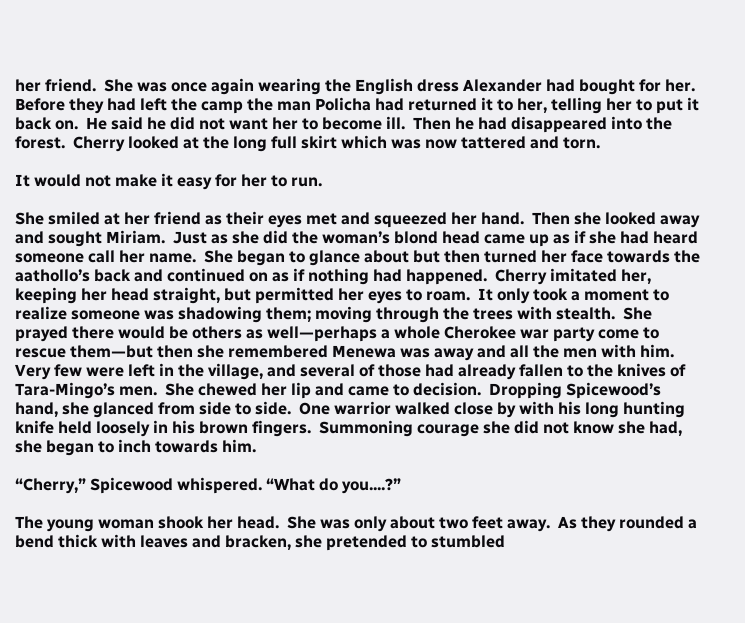her friend.  She was once again wearing the English dress Alexander had bought for her.  Before they had left the camp the man Policha had returned it to her, telling her to put it back on.  He said he did not want her to become ill.  Then he had disappeared into the forest.  Cherry looked at the long full skirt which was now tattered and torn.

It would not make it easy for her to run.

She smiled at her friend as their eyes met and squeezed her hand.  Then she looked away and sought Miriam.  Just as she did the woman’s blond head came up as if she had heard someone call her name.  She began to glance about but then turned her face towards the aathollo’s back and continued on as if nothing had happened.  Cherry imitated her, keeping her head straight, but permitted her eyes to roam.  It only took a moment to realize someone was shadowing them; moving through the trees with stealth.  She prayed there would be others as well—perhaps a whole Cherokee war party come to rescue them—but then she remembered Menewa was away and all the men with him.  Very few were left in the village, and several of those had already fallen to the knives of Tara-Mingo’s men.  She chewed her lip and came to decision.  Dropping Spicewood’s hand, she glanced from side to side.  One warrior walked close by with his long hunting knife held loosely in his brown fingers.  Summoning courage she did not know she had, she began to inch towards him.

“Cherry,” Spicewood whispered. “What do you....?”

The young woman shook her head.  She was only about two feet away.  As they rounded a bend thick with leaves and bracken, she pretended to stumbled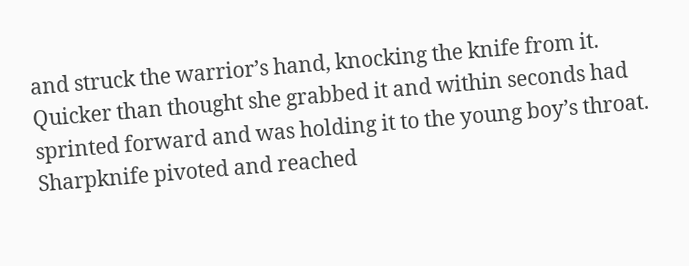and struck the warrior’s hand, knocking the knife from it.  Quicker than thought she grabbed it and within seconds had sprinted forward and was holding it to the young boy’s throat.  Sharpknife pivoted and reached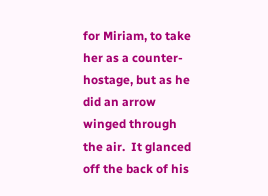for Miriam, to take her as a counter-hostage, but as he did an arrow winged through the air.  It glanced off the back of his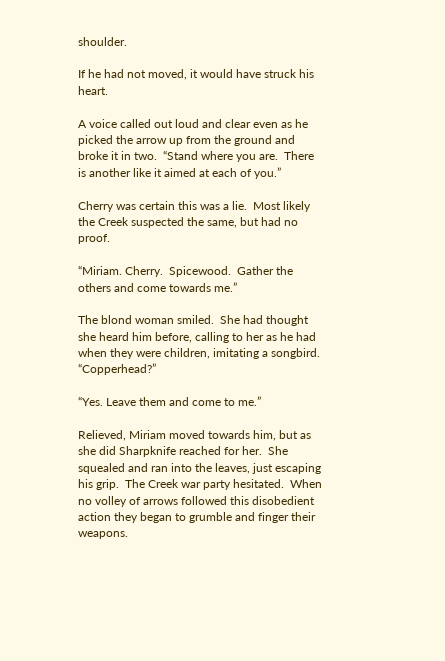shoulder.

If he had not moved, it would have struck his heart.

A voice called out loud and clear even as he picked the arrow up from the ground and broke it in two.  “Stand where you are.  There is another like it aimed at each of you.”

Cherry was certain this was a lie.  Most likely the Creek suspected the same, but had no proof.

“Miriam. Cherry.  Spicewood.  Gather the others and come towards me.”

The blond woman smiled.  She had thought she heard him before, calling to her as he had when they were children, imitating a songbird.  “Copperhead?”

“Yes. Leave them and come to me.”

Relieved, Miriam moved towards him, but as she did Sharpknife reached for her.  She squealed and ran into the leaves, just escaping his grip.  The Creek war party hesitated.  When no volley of arrows followed this disobedient action they began to grumble and finger their weapons.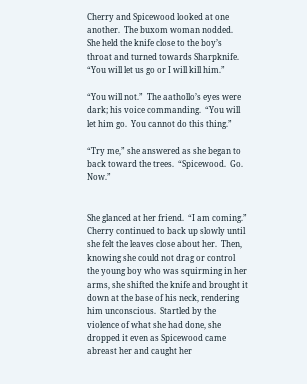Cherry and Spicewood looked at one another.  The buxom woman nodded.  She held the knife close to the boy’s throat and turned towards Sharpknife.  “You will let us go or I will kill him.”

“You will not.”  The aathollo’s eyes were dark; his voice commanding.  “You will let him go.  You cannot do this thing.”

“Try me,” she answered as she began to back toward the trees.  “Spicewood.  Go.  Now.”


She glanced at her friend.  “I am coming.”  Cherry continued to back up slowly until she felt the leaves close about her.  Then, knowing she could not drag or control the young boy who was squirming in her arms, she shifted the knife and brought it down at the base of his neck, rendering him unconscious.  Startled by the violence of what she had done, she  dropped it even as Spicewood came abreast her and caught her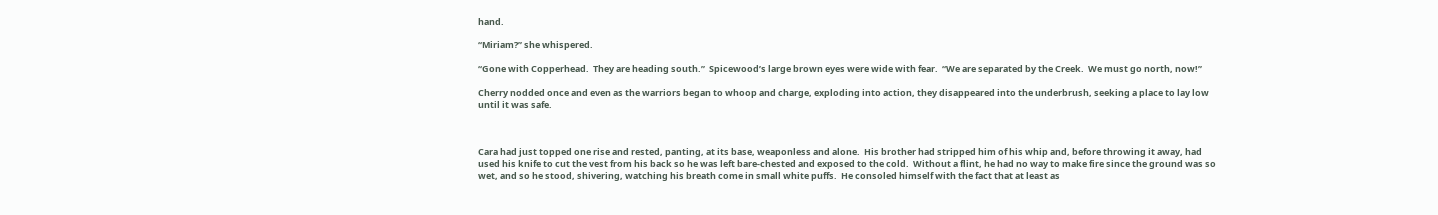hand.

“Miriam?” she whispered.

“Gone with Copperhead.  They are heading south.”  Spicewood’s large brown eyes were wide with fear.  “We are separated by the Creek.  We must go north, now!”

Cherry nodded once and even as the warriors began to whoop and charge, exploding into action, they disappeared into the underbrush, seeking a place to lay low until it was safe.



Cara had just topped one rise and rested, panting, at its base, weaponless and alone.  His brother had stripped him of his whip and, before throwing it away, had used his knife to cut the vest from his back so he was left bare-chested and exposed to the cold.  Without a flint, he had no way to make fire since the ground was so wet, and so he stood, shivering, watching his breath come in small white puffs.  He consoled himself with the fact that at least as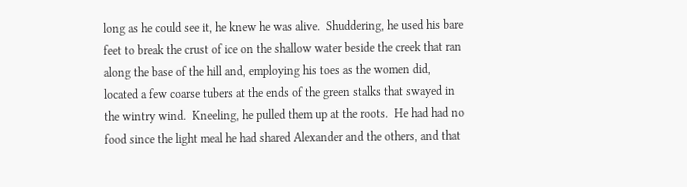long as he could see it, he knew he was alive.  Shuddering, he used his bare feet to break the crust of ice on the shallow water beside the creek that ran along the base of the hill and, employing his toes as the women did, located a few coarse tubers at the ends of the green stalks that swayed in the wintry wind.  Kneeling, he pulled them up at the roots.  He had had no food since the light meal he had shared Alexander and the others, and that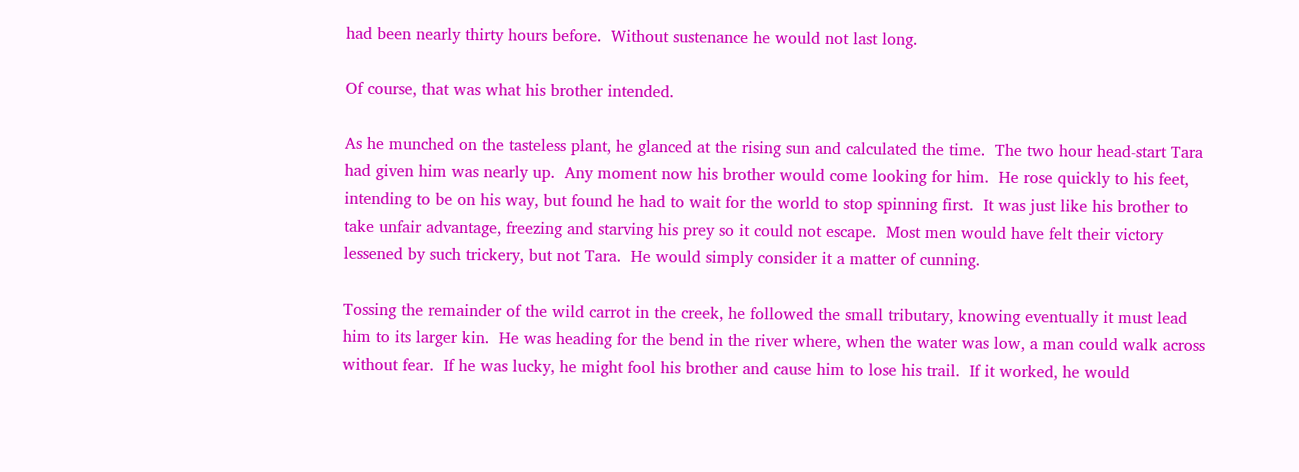had been nearly thirty hours before.  Without sustenance he would not last long.

Of course, that was what his brother intended.

As he munched on the tasteless plant, he glanced at the rising sun and calculated the time.  The two hour head-start Tara had given him was nearly up.  Any moment now his brother would come looking for him.  He rose quickly to his feet, intending to be on his way, but found he had to wait for the world to stop spinning first.  It was just like his brother to take unfair advantage, freezing and starving his prey so it could not escape.  Most men would have felt their victory lessened by such trickery, but not Tara.  He would simply consider it a matter of cunning.

Tossing the remainder of the wild carrot in the creek, he followed the small tributary, knowing eventually it must lead him to its larger kin.  He was heading for the bend in the river where, when the water was low, a man could walk across without fear.  If he was lucky, he might fool his brother and cause him to lose his trail.  If it worked, he would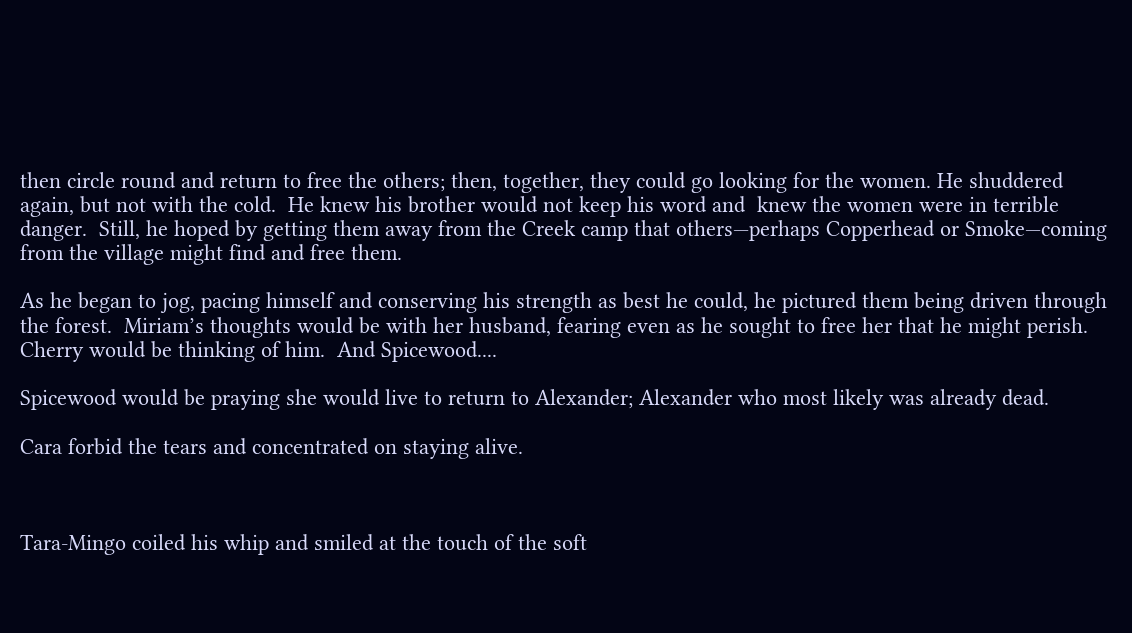then circle round and return to free the others; then, together, they could go looking for the women. He shuddered again, but not with the cold.  He knew his brother would not keep his word and  knew the women were in terrible danger.  Still, he hoped by getting them away from the Creek camp that others—perhaps Copperhead or Smoke—coming from the village might find and free them.

As he began to jog, pacing himself and conserving his strength as best he could, he pictured them being driven through the forest.  Miriam’s thoughts would be with her husband, fearing even as he sought to free her that he might perish.  Cherry would be thinking of him.  And Spicewood....

Spicewood would be praying she would live to return to Alexander; Alexander who most likely was already dead.

Cara forbid the tears and concentrated on staying alive.



Tara-Mingo coiled his whip and smiled at the touch of the soft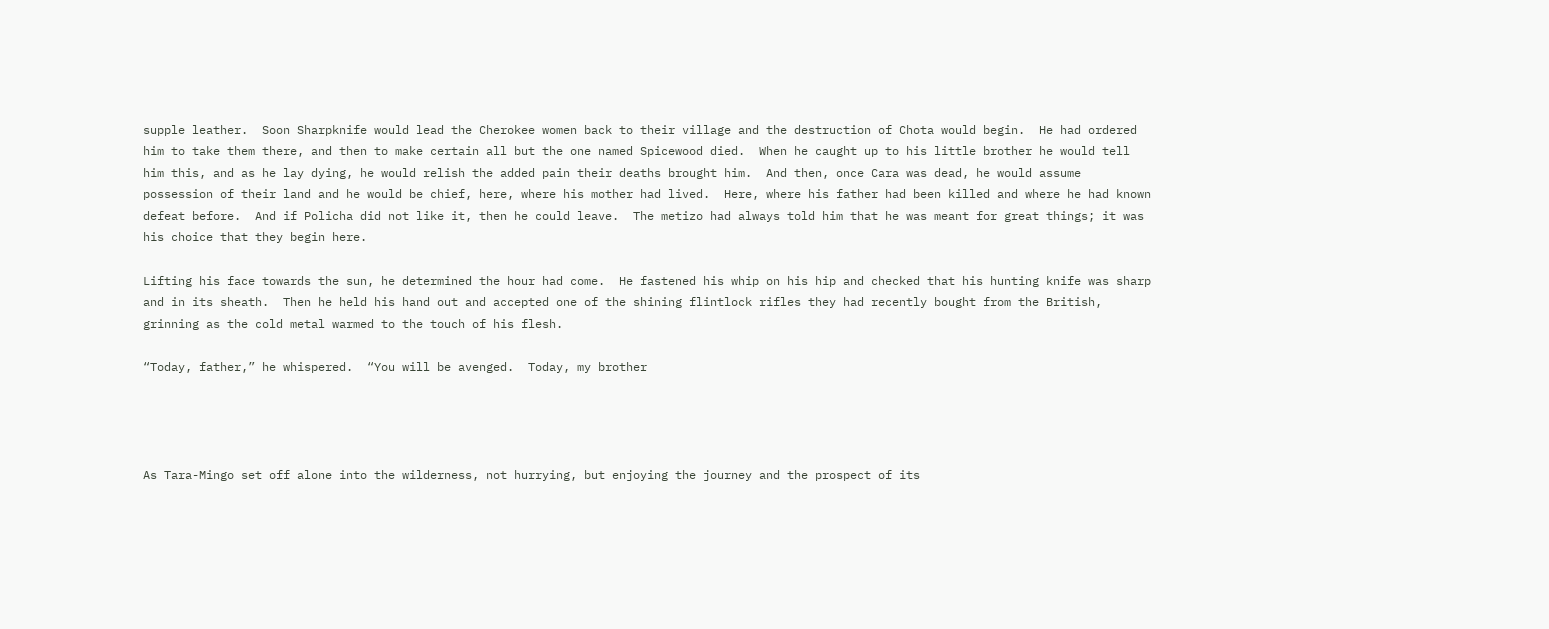supple leather.  Soon Sharpknife would lead the Cherokee women back to their village and the destruction of Chota would begin.  He had ordered him to take them there, and then to make certain all but the one named Spicewood died.  When he caught up to his little brother he would tell him this, and as he lay dying, he would relish the added pain their deaths brought him.  And then, once Cara was dead, he would assume possession of their land and he would be chief, here, where his mother had lived.  Here, where his father had been killed and where he had known defeat before.  And if Policha did not like it, then he could leave.  The metizo had always told him that he was meant for great things; it was his choice that they begin here.

Lifting his face towards the sun, he determined the hour had come.  He fastened his whip on his hip and checked that his hunting knife was sharp and in its sheath.  Then he held his hand out and accepted one of the shining flintlock rifles they had recently bought from the British, grinning as the cold metal warmed to the touch of his flesh.

“Today, father,” he whispered.  “You will be avenged.  Today, my brother




As Tara-Mingo set off alone into the wilderness, not hurrying, but enjoying the journey and the prospect of its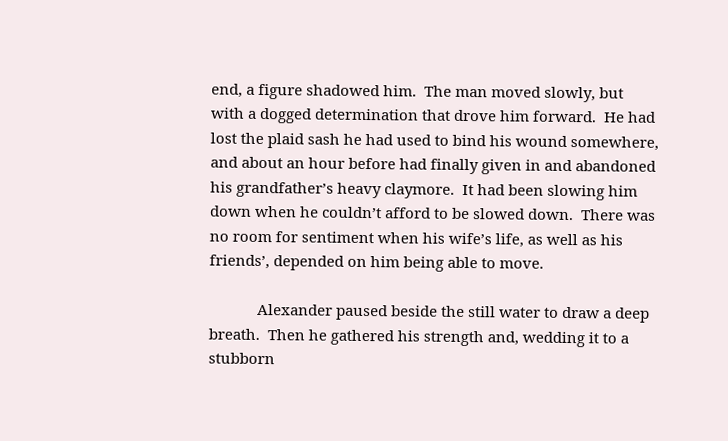end, a figure shadowed him.  The man moved slowly, but with a dogged determination that drove him forward.  He had lost the plaid sash he had used to bind his wound somewhere, and about an hour before had finally given in and abandoned his grandfather’s heavy claymore.  It had been slowing him down when he couldn’t afford to be slowed down.  There was no room for sentiment when his wife’s life, as well as his friends’, depended on him being able to move.

            Alexander paused beside the still water to draw a deep breath.  Then he gathered his strength and, wedding it to a stubborn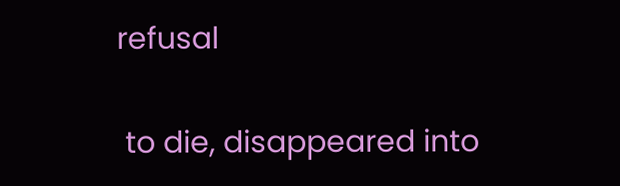refusal

 to die, disappeared into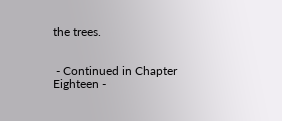the trees.


 - Continued in Chapter Eighteen -